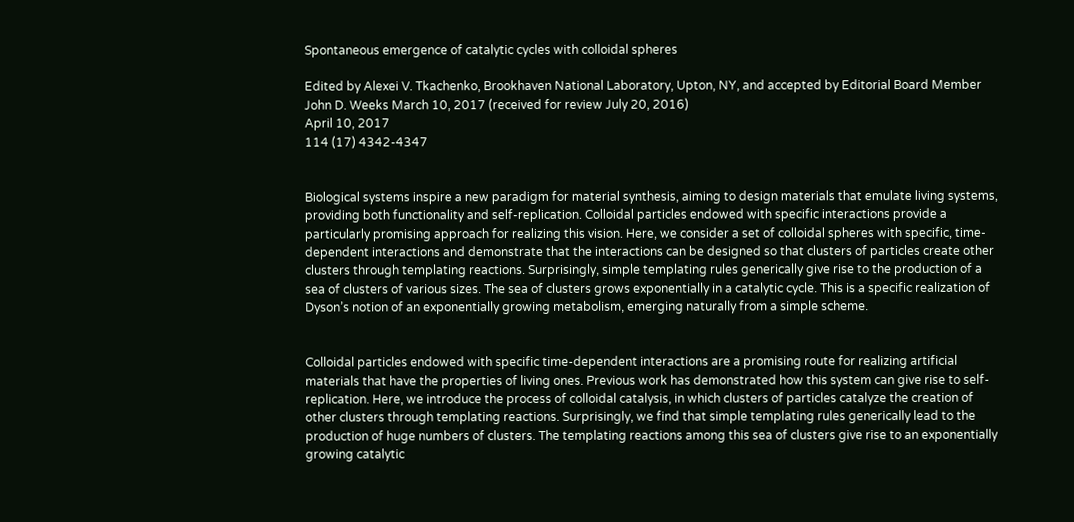Spontaneous emergence of catalytic cycles with colloidal spheres

Edited by Alexei V. Tkachenko, Brookhaven National Laboratory, Upton, NY, and accepted by Editorial Board Member John D. Weeks March 10, 2017 (received for review July 20, 2016)
April 10, 2017
114 (17) 4342-4347


Biological systems inspire a new paradigm for material synthesis, aiming to design materials that emulate living systems, providing both functionality and self-replication. Colloidal particles endowed with specific interactions provide a particularly promising approach for realizing this vision. Here, we consider a set of colloidal spheres with specific, time-dependent interactions and demonstrate that the interactions can be designed so that clusters of particles create other clusters through templating reactions. Surprisingly, simple templating rules generically give rise to the production of a sea of clusters of various sizes. The sea of clusters grows exponentially in a catalytic cycle. This is a specific realization of Dyson’s notion of an exponentially growing metabolism, emerging naturally from a simple scheme.


Colloidal particles endowed with specific time-dependent interactions are a promising route for realizing artificial materials that have the properties of living ones. Previous work has demonstrated how this system can give rise to self-replication. Here, we introduce the process of colloidal catalysis, in which clusters of particles catalyze the creation of other clusters through templating reactions. Surprisingly, we find that simple templating rules generically lead to the production of huge numbers of clusters. The templating reactions among this sea of clusters give rise to an exponentially growing catalytic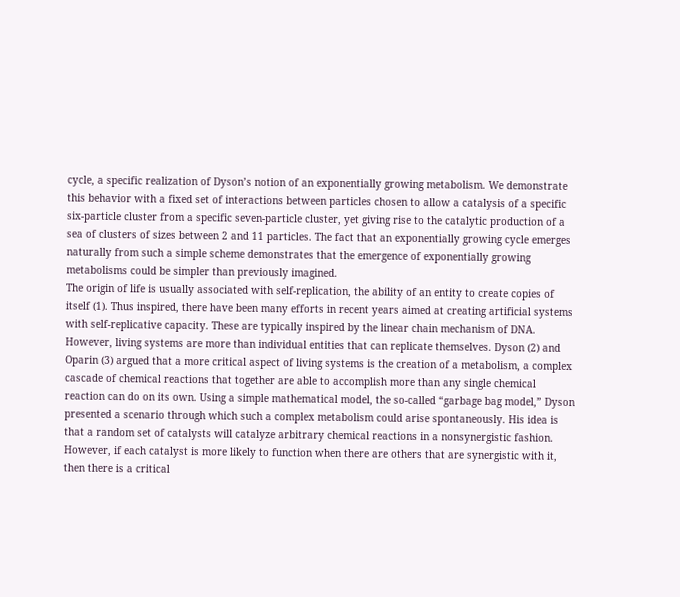cycle, a specific realization of Dyson’s notion of an exponentially growing metabolism. We demonstrate this behavior with a fixed set of interactions between particles chosen to allow a catalysis of a specific six-particle cluster from a specific seven-particle cluster, yet giving rise to the catalytic production of a sea of clusters of sizes between 2 and 11 particles. The fact that an exponentially growing cycle emerges naturally from such a simple scheme demonstrates that the emergence of exponentially growing metabolisms could be simpler than previously imagined.
The origin of life is usually associated with self-replication, the ability of an entity to create copies of itself (1). Thus inspired, there have been many efforts in recent years aimed at creating artificial systems with self-replicative capacity. These are typically inspired by the linear chain mechanism of DNA. However, living systems are more than individual entities that can replicate themselves. Dyson (2) and Oparin (3) argued that a more critical aspect of living systems is the creation of a metabolism, a complex cascade of chemical reactions that together are able to accomplish more than any single chemical reaction can do on its own. Using a simple mathematical model, the so-called “garbage bag model,” Dyson presented a scenario through which such a complex metabolism could arise spontaneously. His idea is that a random set of catalysts will catalyze arbitrary chemical reactions in a nonsynergistic fashion. However, if each catalyst is more likely to function when there are others that are synergistic with it, then there is a critical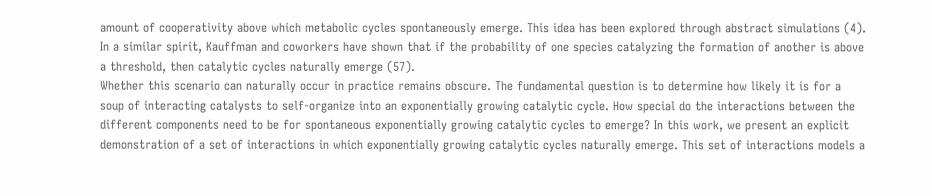amount of cooperativity above which metabolic cycles spontaneously emerge. This idea has been explored through abstract simulations (4). In a similar spirit, Kauffman and coworkers have shown that if the probability of one species catalyzing the formation of another is above a threshold, then catalytic cycles naturally emerge (57).
Whether this scenario can naturally occur in practice remains obscure. The fundamental question is to determine how likely it is for a soup of interacting catalysts to self-organize into an exponentially growing catalytic cycle. How special do the interactions between the different components need to be for spontaneous exponentially growing catalytic cycles to emerge? In this work, we present an explicit demonstration of a set of interactions in which exponentially growing catalytic cycles naturally emerge. This set of interactions models a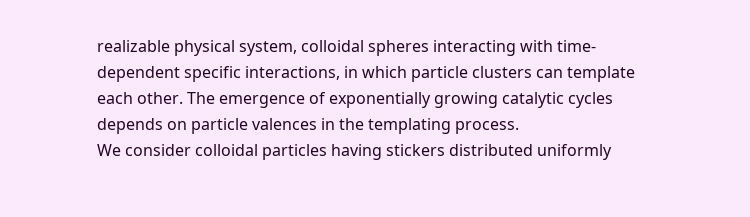realizable physical system, colloidal spheres interacting with time-dependent specific interactions, in which particle clusters can template each other. The emergence of exponentially growing catalytic cycles depends on particle valences in the templating process.
We consider colloidal particles having stickers distributed uniformly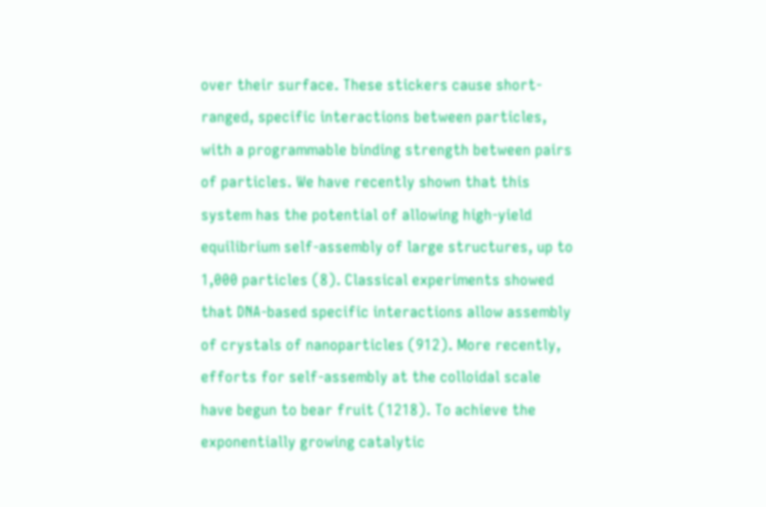over their surface. These stickers cause short-ranged, specific interactions between particles, with a programmable binding strength between pairs of particles. We have recently shown that this system has the potential of allowing high-yield equilibrium self-assembly of large structures, up to 1,000 particles (8). Classical experiments showed that DNA-based specific interactions allow assembly of crystals of nanoparticles (912). More recently, efforts for self-assembly at the colloidal scale have begun to bear fruit (1218). To achieve the exponentially growing catalytic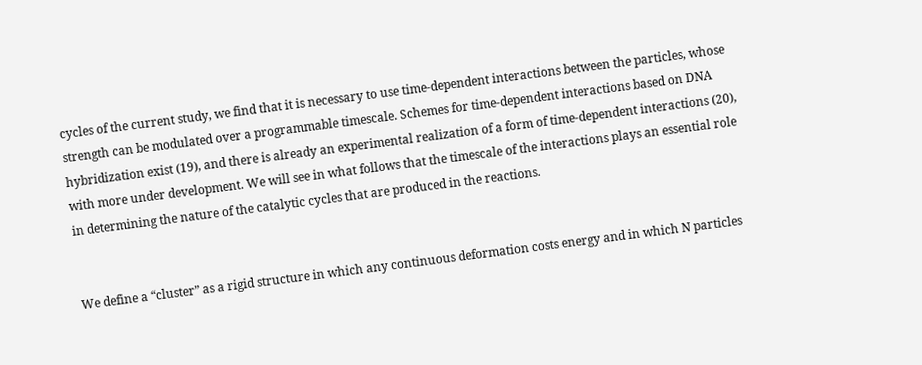cycles of the current study, we find that it is necessary to use time-dependent interactions between the particles, whose strength can be modulated over a programmable timescale. Schemes for time-dependent interactions based on DNA hybridization exist (19), and there is already an experimental realization of a form of time-dependent interactions (20), with more under development. We will see in what follows that the timescale of the interactions plays an essential role in determining the nature of the catalytic cycles that are produced in the reactions.


We define a “cluster” as a rigid structure in which any continuous deformation costs energy and in which N particles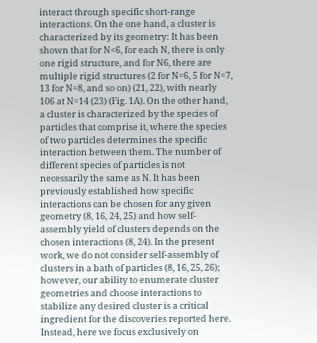interact through specific short-range interactions. On the one hand, a cluster is characterized by its geometry: It has been shown that for N<6, for each N, there is only one rigid structure, and for N6, there are multiple rigid structures (2 for N=6, 5 for N=7, 13 for N=8, and so on) (21, 22), with nearly 106 at N=14 (23) (Fig. 1A). On the other hand, a cluster is characterized by the species of particles that comprise it, where the species of two particles determines the specific interaction between them. The number of different species of particles is not necessarily the same as N. It has been previously established how specific interactions can be chosen for any given geometry (8, 16, 24, 25) and how self-assembly yield of clusters depends on the chosen interactions (8, 24). In the present work, we do not consider self-assembly of clusters in a bath of particles (8, 16, 25, 26); however, our ability to enumerate cluster geometries and choose interactions to stabilize any desired cluster is a critical ingredient for the discoveries reported here. Instead, here we focus exclusively on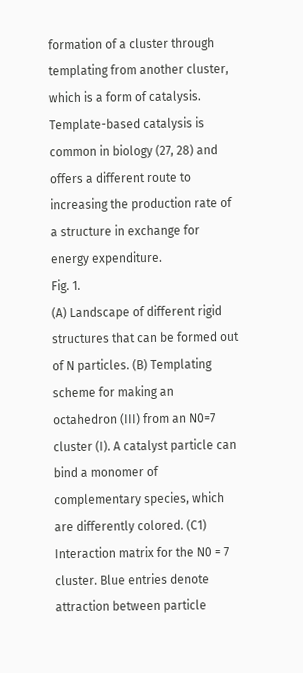formation of a cluster through templating from another cluster, which is a form of catalysis. Template-based catalysis is common in biology (27, 28) and offers a different route to increasing the production rate of a structure in exchange for energy expenditure.
Fig. 1.
(A) Landscape of different rigid structures that can be formed out of N particles. (B) Templating scheme for making an octahedron (III) from an N0=7 cluster (I). A catalyst particle can bind a monomer of complementary species, which are differently colored. (C1) Interaction matrix for the N0 = 7 cluster. Blue entries denote attraction between particle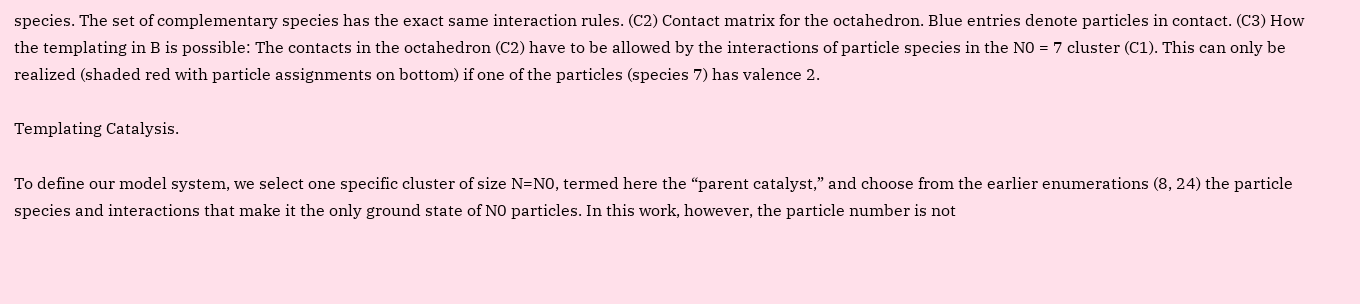species. The set of complementary species has the exact same interaction rules. (C2) Contact matrix for the octahedron. Blue entries denote particles in contact. (C3) How the templating in B is possible: The contacts in the octahedron (C2) have to be allowed by the interactions of particle species in the N0 = 7 cluster (C1). This can only be realized (shaded red with particle assignments on bottom) if one of the particles (species 7) has valence 2.

Templating Catalysis.

To define our model system, we select one specific cluster of size N=N0, termed here the “parent catalyst,” and choose from the earlier enumerations (8, 24) the particle species and interactions that make it the only ground state of N0 particles. In this work, however, the particle number is not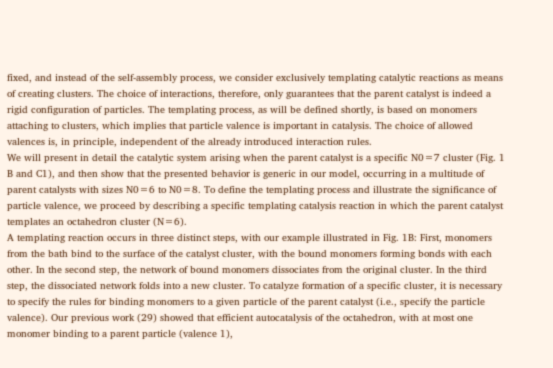fixed, and instead of the self-assembly process, we consider exclusively templating catalytic reactions as means of creating clusters. The choice of interactions, therefore, only guarantees that the parent catalyst is indeed a rigid configuration of particles. The templating process, as will be defined shortly, is based on monomers attaching to clusters, which implies that particle valence is important in catalysis. The choice of allowed valences is, in principle, independent of the already introduced interaction rules.
We will present in detail the catalytic system arising when the parent catalyst is a specific N0=7 cluster (Fig. 1 B and C1), and then show that the presented behavior is generic in our model, occurring in a multitude of parent catalysts with sizes N0=6 to N0=8. To define the templating process and illustrate the significance of particle valence, we proceed by describing a specific templating catalysis reaction in which the parent catalyst templates an octahedron cluster (N=6).
A templating reaction occurs in three distinct steps, with our example illustrated in Fig. 1B: First, monomers from the bath bind to the surface of the catalyst cluster, with the bound monomers forming bonds with each other. In the second step, the network of bound monomers dissociates from the original cluster. In the third step, the dissociated network folds into a new cluster. To catalyze formation of a specific cluster, it is necessary to specify the rules for binding monomers to a given particle of the parent catalyst (i.e., specify the particle valence). Our previous work (29) showed that efficient autocatalysis of the octahedron, with at most one monomer binding to a parent particle (valence 1),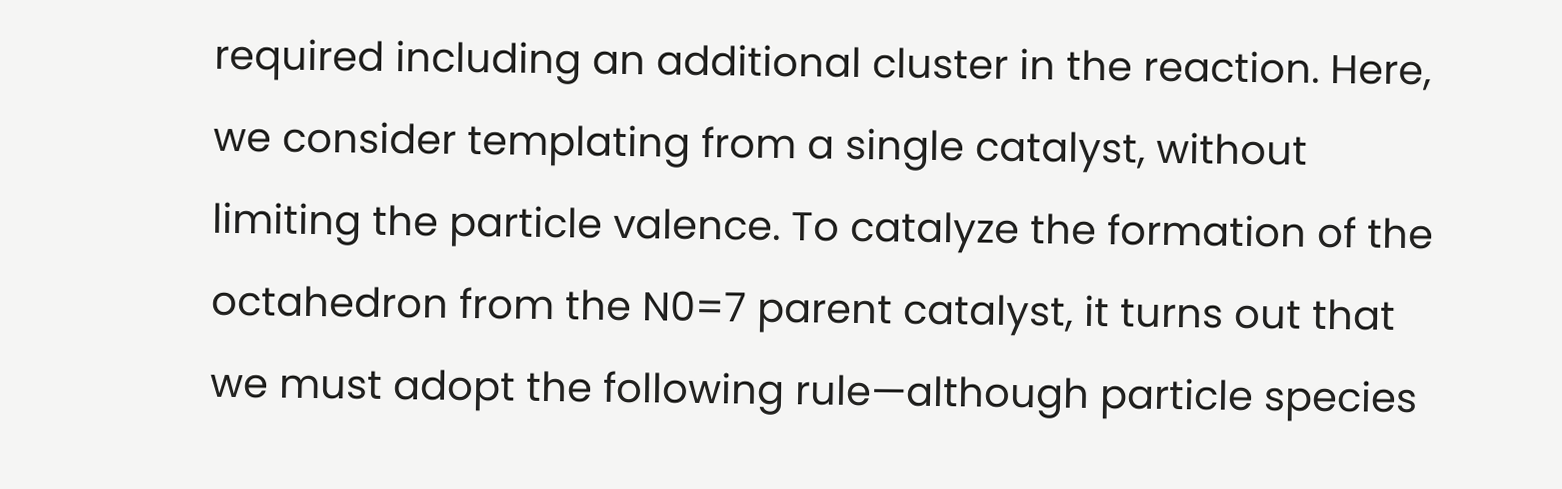required including an additional cluster in the reaction. Here, we consider templating from a single catalyst, without limiting the particle valence. To catalyze the formation of the octahedron from the N0=7 parent catalyst, it turns out that we must adopt the following rule—although particle species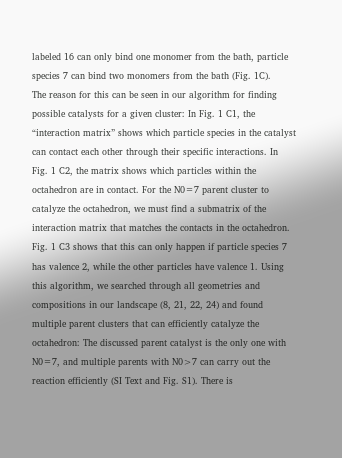labeled 16 can only bind one monomer from the bath, particle species 7 can bind two monomers from the bath (Fig. 1C).
The reason for this can be seen in our algorithm for finding possible catalysts for a given cluster: In Fig. 1 C1, the “interaction matrix” shows which particle species in the catalyst can contact each other through their specific interactions. In Fig. 1 C2, the matrix shows which particles within the octahedron are in contact. For the N0=7 parent cluster to catalyze the octahedron, we must find a submatrix of the interaction matrix that matches the contacts in the octahedron. Fig. 1 C3 shows that this can only happen if particle species 7 has valence 2, while the other particles have valence 1. Using this algorithm, we searched through all geometries and compositions in our landscape (8, 21, 22, 24) and found multiple parent clusters that can efficiently catalyze the octahedron: The discussed parent catalyst is the only one with N0=7, and multiple parents with N0>7 can carry out the reaction efficiently (SI Text and Fig. S1). There is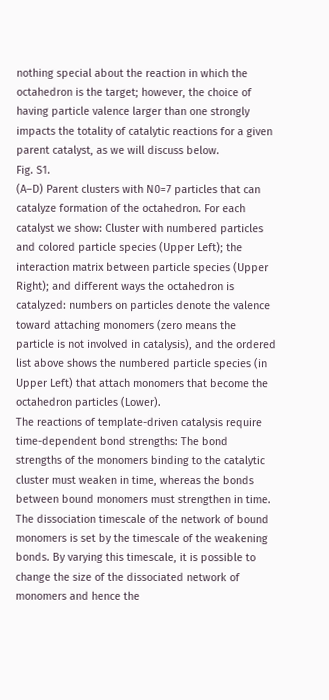nothing special about the reaction in which the octahedron is the target; however, the choice of having particle valence larger than one strongly impacts the totality of catalytic reactions for a given parent catalyst, as we will discuss below.
Fig. S1.
(A–D) Parent clusters with N0=7 particles that can catalyze formation of the octahedron. For each catalyst we show: Cluster with numbered particles and colored particle species (Upper Left); the interaction matrix between particle species (Upper Right); and different ways the octahedron is catalyzed: numbers on particles denote the valence toward attaching monomers (zero means the particle is not involved in catalysis), and the ordered list above shows the numbered particle species (in Upper Left) that attach monomers that become the octahedron particles (Lower).
The reactions of template-driven catalysis require time-dependent bond strengths: The bond strengths of the monomers binding to the catalytic cluster must weaken in time, whereas the bonds between bound monomers must strengthen in time. The dissociation timescale of the network of bound monomers is set by the timescale of the weakening bonds. By varying this timescale, it is possible to change the size of the dissociated network of monomers and hence the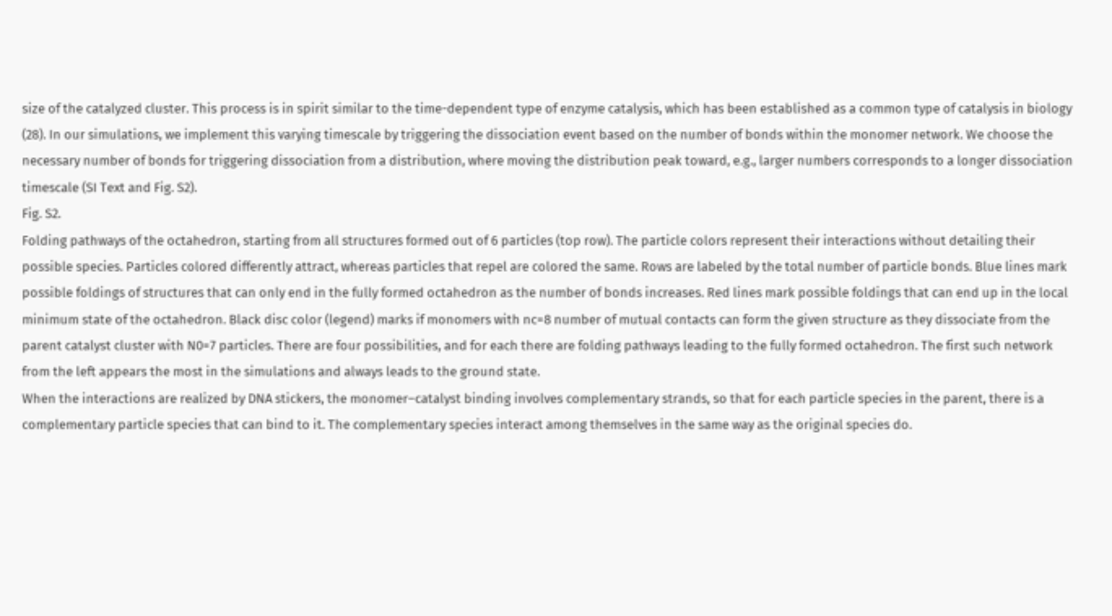size of the catalyzed cluster. This process is in spirit similar to the time-dependent type of enzyme catalysis, which has been established as a common type of catalysis in biology (28). In our simulations, we implement this varying timescale by triggering the dissociation event based on the number of bonds within the monomer network. We choose the necessary number of bonds for triggering dissociation from a distribution, where moving the distribution peak toward, e.g., larger numbers corresponds to a longer dissociation timescale (SI Text and Fig. S2).
Fig. S2.
Folding pathways of the octahedron, starting from all structures formed out of 6 particles (top row). The particle colors represent their interactions without detailing their possible species. Particles colored differently attract, whereas particles that repel are colored the same. Rows are labeled by the total number of particle bonds. Blue lines mark possible foldings of structures that can only end in the fully formed octahedron as the number of bonds increases. Red lines mark possible foldings that can end up in the local minimum state of the octahedron. Black disc color (legend) marks if monomers with nc=8 number of mutual contacts can form the given structure as they dissociate from the parent catalyst cluster with N0=7 particles. There are four possibilities, and for each there are folding pathways leading to the fully formed octahedron. The first such network from the left appears the most in the simulations and always leads to the ground state.
When the interactions are realized by DNA stickers, the monomer–catalyst binding involves complementary strands, so that for each particle species in the parent, there is a complementary particle species that can bind to it. The complementary species interact among themselves in the same way as the original species do.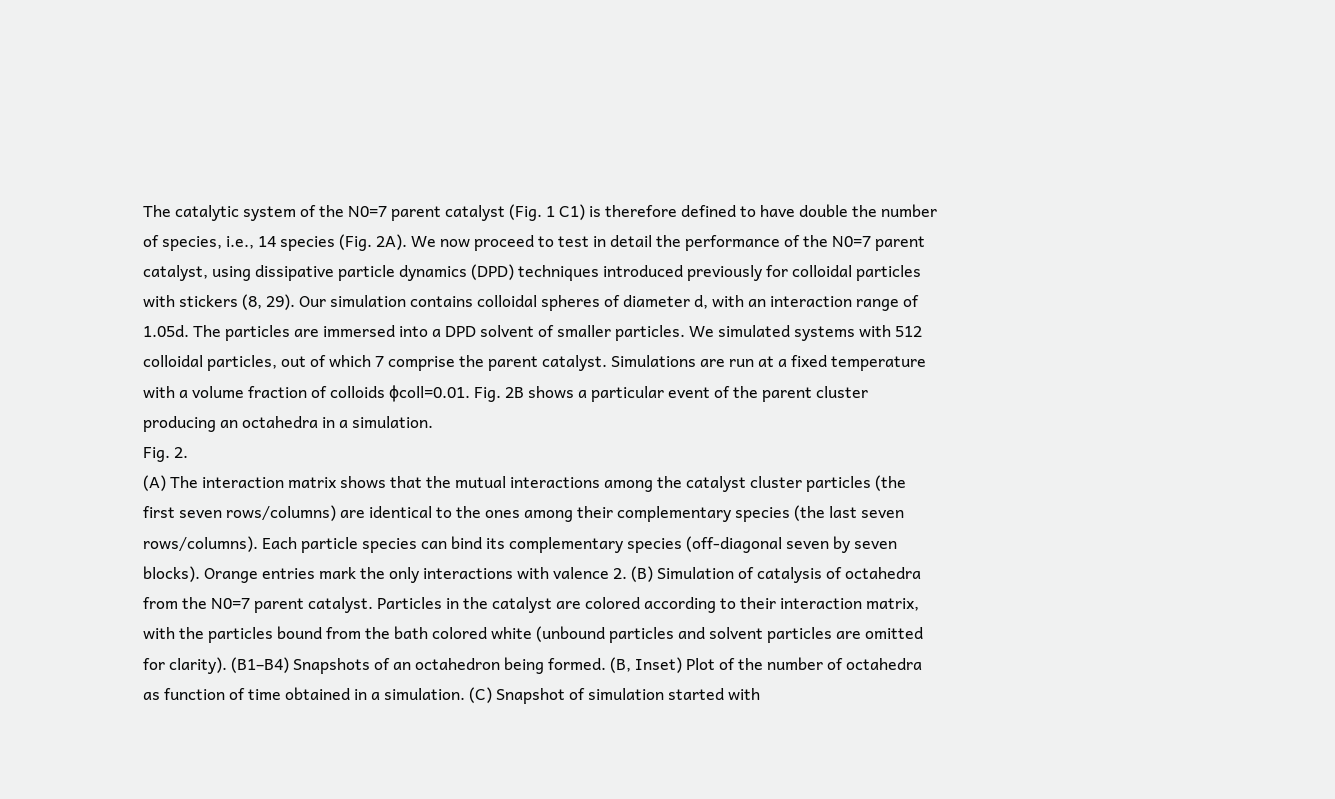The catalytic system of the N0=7 parent catalyst (Fig. 1 C1) is therefore defined to have double the number of species, i.e., 14 species (Fig. 2A). We now proceed to test in detail the performance of the N0=7 parent catalyst, using dissipative particle dynamics (DPD) techniques introduced previously for colloidal particles with stickers (8, 29). Our simulation contains colloidal spheres of diameter d, with an interaction range of 1.05d. The particles are immersed into a DPD solvent of smaller particles. We simulated systems with 512 colloidal particles, out of which 7 comprise the parent catalyst. Simulations are run at a fixed temperature with a volume fraction of colloids ϕcoll=0.01. Fig. 2B shows a particular event of the parent cluster producing an octahedra in a simulation.
Fig. 2.
(A) The interaction matrix shows that the mutual interactions among the catalyst cluster particles (the first seven rows/columns) are identical to the ones among their complementary species (the last seven rows/columns). Each particle species can bind its complementary species (off-diagonal seven by seven blocks). Orange entries mark the only interactions with valence 2. (B) Simulation of catalysis of octahedra from the N0=7 parent catalyst. Particles in the catalyst are colored according to their interaction matrix, with the particles bound from the bath colored white (unbound particles and solvent particles are omitted for clarity). (B1–B4) Snapshots of an octahedron being formed. (B, Inset) Plot of the number of octahedra as function of time obtained in a simulation. (C) Snapshot of simulation started with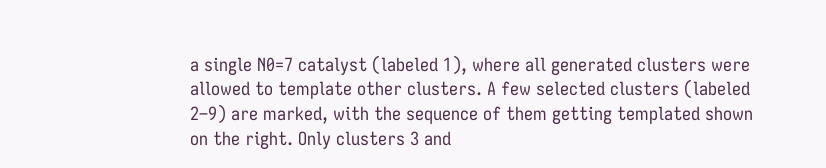a single N0=7 catalyst (labeled 1), where all generated clusters were allowed to template other clusters. A few selected clusters (labeled 2–9) are marked, with the sequence of them getting templated shown on the right. Only clusters 3 and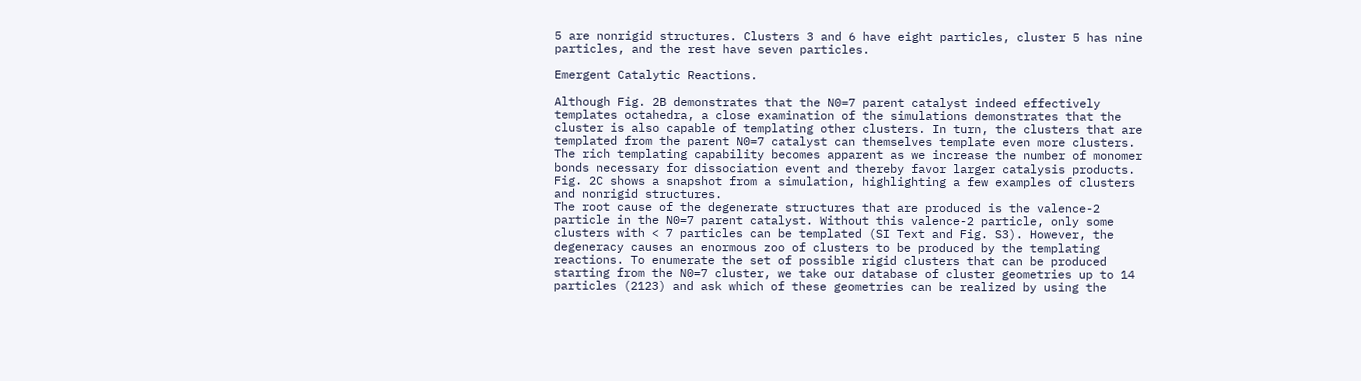5 are nonrigid structures. Clusters 3 and 6 have eight particles, cluster 5 has nine particles, and the rest have seven particles.

Emergent Catalytic Reactions.

Although Fig. 2B demonstrates that the N0=7 parent catalyst indeed effectively templates octahedra, a close examination of the simulations demonstrates that the cluster is also capable of templating other clusters. In turn, the clusters that are templated from the parent N0=7 catalyst can themselves template even more clusters. The rich templating capability becomes apparent as we increase the number of monomer bonds necessary for dissociation event and thereby favor larger catalysis products. Fig. 2C shows a snapshot from a simulation, highlighting a few examples of clusters and nonrigid structures.
The root cause of the degenerate structures that are produced is the valence-2 particle in the N0=7 parent catalyst. Without this valence-2 particle, only some clusters with < 7 particles can be templated (SI Text and Fig. S3). However, the degeneracy causes an enormous zoo of clusters to be produced by the templating reactions. To enumerate the set of possible rigid clusters that can be produced starting from the N0=7 cluster, we take our database of cluster geometries up to 14 particles (2123) and ask which of these geometries can be realized by using the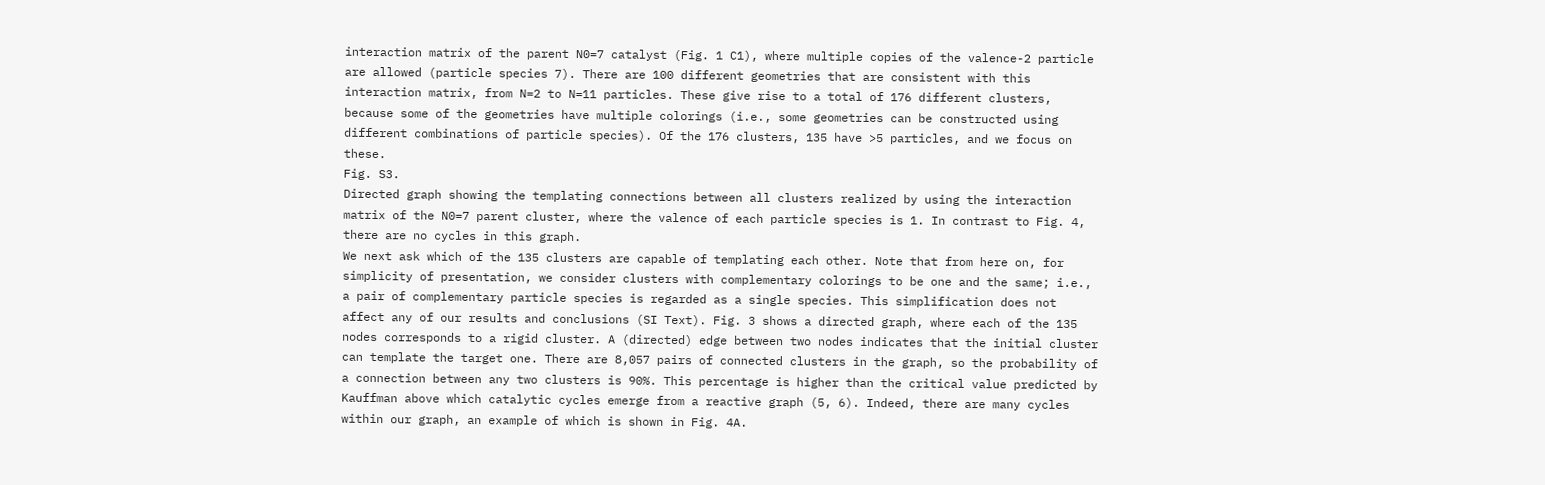interaction matrix of the parent N0=7 catalyst (Fig. 1 C1), where multiple copies of the valence-2 particle are allowed (particle species 7). There are 100 different geometries that are consistent with this interaction matrix, from N=2 to N=11 particles. These give rise to a total of 176 different clusters, because some of the geometries have multiple colorings (i.e., some geometries can be constructed using different combinations of particle species). Of the 176 clusters, 135 have >5 particles, and we focus on these.
Fig. S3.
Directed graph showing the templating connections between all clusters realized by using the interaction matrix of the N0=7 parent cluster, where the valence of each particle species is 1. In contrast to Fig. 4, there are no cycles in this graph.
We next ask which of the 135 clusters are capable of templating each other. Note that from here on, for simplicity of presentation, we consider clusters with complementary colorings to be one and the same; i.e., a pair of complementary particle species is regarded as a single species. This simplification does not affect any of our results and conclusions (SI Text). Fig. 3 shows a directed graph, where each of the 135 nodes corresponds to a rigid cluster. A (directed) edge between two nodes indicates that the initial cluster can template the target one. There are 8,057 pairs of connected clusters in the graph, so the probability of a connection between any two clusters is 90%. This percentage is higher than the critical value predicted by Kauffman above which catalytic cycles emerge from a reactive graph (5, 6). Indeed, there are many cycles within our graph, an example of which is shown in Fig. 4A.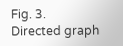Fig. 3.
Directed graph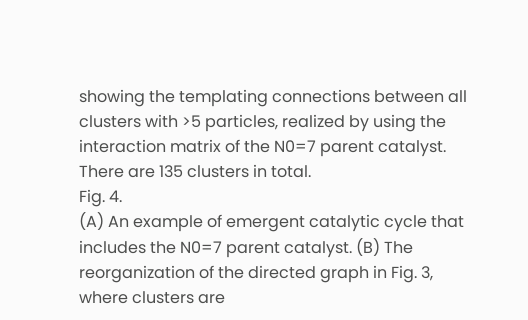showing the templating connections between all clusters with >5 particles, realized by using the interaction matrix of the N0=7 parent catalyst. There are 135 clusters in total.
Fig. 4.
(A) An example of emergent catalytic cycle that includes the N0=7 parent catalyst. (B) The reorganization of the directed graph in Fig. 3, where clusters are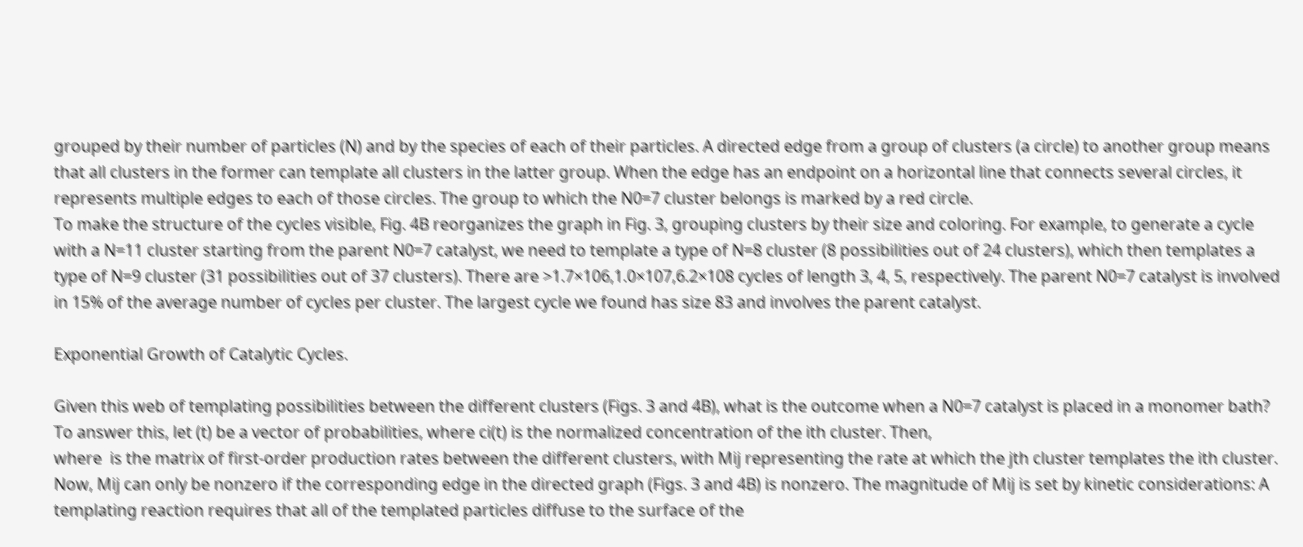grouped by their number of particles (N) and by the species of each of their particles. A directed edge from a group of clusters (a circle) to another group means that all clusters in the former can template all clusters in the latter group. When the edge has an endpoint on a horizontal line that connects several circles, it represents multiple edges to each of those circles. The group to which the N0=7 cluster belongs is marked by a red circle.
To make the structure of the cycles visible, Fig. 4B reorganizes the graph in Fig. 3, grouping clusters by their size and coloring. For example, to generate a cycle with a N=11 cluster starting from the parent N0=7 catalyst, we need to template a type of N=8 cluster (8 possibilities out of 24 clusters), which then templates a type of N=9 cluster (31 possibilities out of 37 clusters). There are >1.7×106,1.0×107,6.2×108 cycles of length 3, 4, 5, respectively. The parent N0=7 catalyst is involved in 15% of the average number of cycles per cluster. The largest cycle we found has size 83 and involves the parent catalyst.

Exponential Growth of Catalytic Cycles.

Given this web of templating possibilities between the different clusters (Figs. 3 and 4B), what is the outcome when a N0=7 catalyst is placed in a monomer bath? To answer this, let (t) be a vector of probabilities, where ci(t) is the normalized concentration of the ith cluster. Then,
where  is the matrix of first-order production rates between the different clusters, with Mij representing the rate at which the jth cluster templates the ith cluster.
Now, Mij can only be nonzero if the corresponding edge in the directed graph (Figs. 3 and 4B) is nonzero. The magnitude of Mij is set by kinetic considerations: A templating reaction requires that all of the templated particles diffuse to the surface of the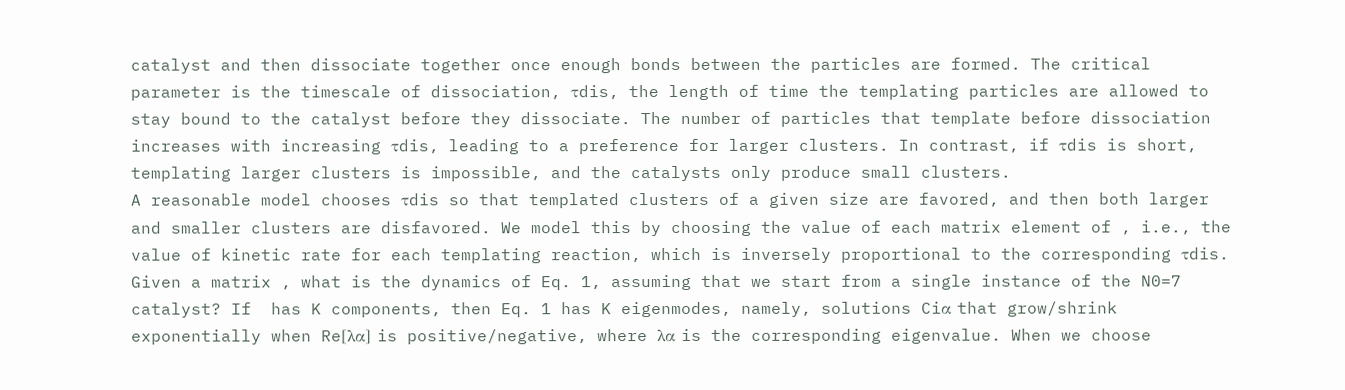catalyst and then dissociate together once enough bonds between the particles are formed. The critical parameter is the timescale of dissociation, τdis, the length of time the templating particles are allowed to stay bound to the catalyst before they dissociate. The number of particles that template before dissociation increases with increasing τdis, leading to a preference for larger clusters. In contrast, if τdis is short, templating larger clusters is impossible, and the catalysts only produce small clusters.
A reasonable model chooses τdis so that templated clusters of a given size are favored, and then both larger and smaller clusters are disfavored. We model this by choosing the value of each matrix element of , i.e., the value of kinetic rate for each templating reaction, which is inversely proportional to the corresponding τdis. Given a matrix , what is the dynamics of Eq. 1, assuming that we start from a single instance of the N0=7 catalyst? If  has K components, then Eq. 1 has K eigenmodes, namely, solutions Ciα that grow/shrink exponentially when Re[λα] is positive/negative, where λα is the corresponding eigenvalue. When we choose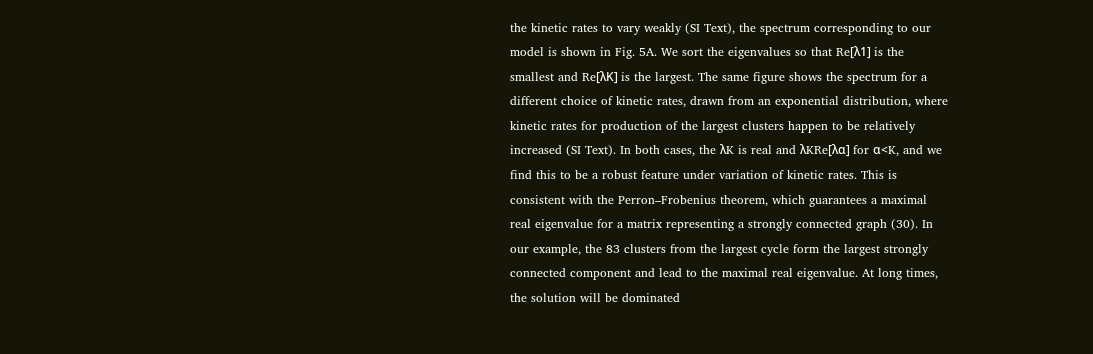the kinetic rates to vary weakly (SI Text), the spectrum corresponding to our model is shown in Fig. 5A. We sort the eigenvalues so that Re[λ1] is the smallest and Re[λK] is the largest. The same figure shows the spectrum for a different choice of kinetic rates, drawn from an exponential distribution, where kinetic rates for production of the largest clusters happen to be relatively increased (SI Text). In both cases, the λK is real and λKRe[λα] for α<K, and we find this to be a robust feature under variation of kinetic rates. This is consistent with the Perron–Frobenius theorem, which guarantees a maximal real eigenvalue for a matrix representing a strongly connected graph (30). In our example, the 83 clusters from the largest cycle form the largest strongly connected component and lead to the maximal real eigenvalue. At long times, the solution will be dominated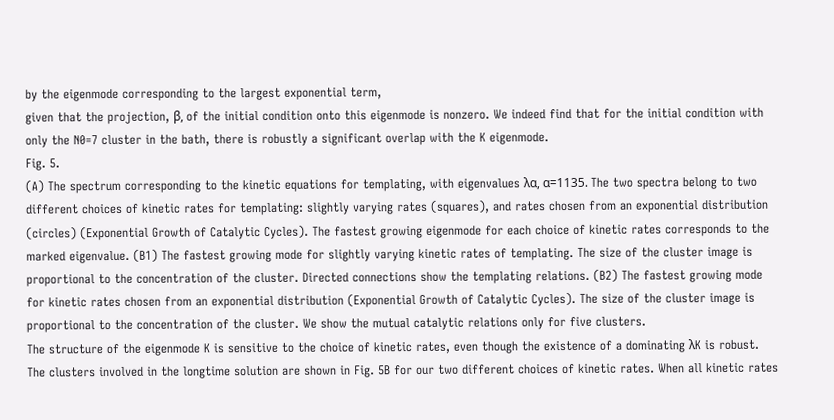by the eigenmode corresponding to the largest exponential term,
given that the projection, β, of the initial condition onto this eigenmode is nonzero. We indeed find that for the initial condition with only the N0=7 cluster in the bath, there is robustly a significant overlap with the K eigenmode.
Fig. 5.
(A) The spectrum corresponding to the kinetic equations for templating, with eigenvalues λα, α=1135. The two spectra belong to two different choices of kinetic rates for templating: slightly varying rates (squares), and rates chosen from an exponential distribution (circles) (Exponential Growth of Catalytic Cycles). The fastest growing eigenmode for each choice of kinetic rates corresponds to the marked eigenvalue. (B1) The fastest growing mode for slightly varying kinetic rates of templating. The size of the cluster image is proportional to the concentration of the cluster. Directed connections show the templating relations. (B2) The fastest growing mode for kinetic rates chosen from an exponential distribution (Exponential Growth of Catalytic Cycles). The size of the cluster image is proportional to the concentration of the cluster. We show the mutual catalytic relations only for five clusters.
The structure of the eigenmode K is sensitive to the choice of kinetic rates, even though the existence of a dominating λK is robust. The clusters involved in the longtime solution are shown in Fig. 5B for our two different choices of kinetic rates. When all kinetic rates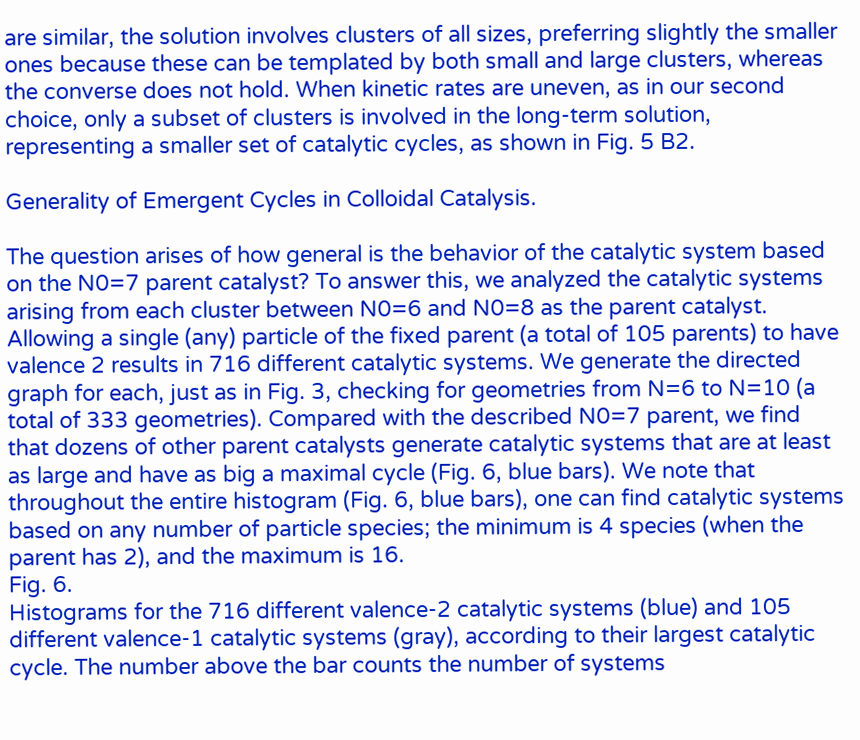are similar, the solution involves clusters of all sizes, preferring slightly the smaller ones because these can be templated by both small and large clusters, whereas the converse does not hold. When kinetic rates are uneven, as in our second choice, only a subset of clusters is involved in the long-term solution, representing a smaller set of catalytic cycles, as shown in Fig. 5 B2.

Generality of Emergent Cycles in Colloidal Catalysis.

The question arises of how general is the behavior of the catalytic system based on the N0=7 parent catalyst? To answer this, we analyzed the catalytic systems arising from each cluster between N0=6 and N0=8 as the parent catalyst. Allowing a single (any) particle of the fixed parent (a total of 105 parents) to have valence 2 results in 716 different catalytic systems. We generate the directed graph for each, just as in Fig. 3, checking for geometries from N=6 to N=10 (a total of 333 geometries). Compared with the described N0=7 parent, we find that dozens of other parent catalysts generate catalytic systems that are at least as large and have as big a maximal cycle (Fig. 6, blue bars). We note that throughout the entire histogram (Fig. 6, blue bars), one can find catalytic systems based on any number of particle species; the minimum is 4 species (when the parent has 2), and the maximum is 16.
Fig. 6.
Histograms for the 716 different valence-2 catalytic systems (blue) and 105 different valence-1 catalytic systems (gray), according to their largest catalytic cycle. The number above the bar counts the number of systems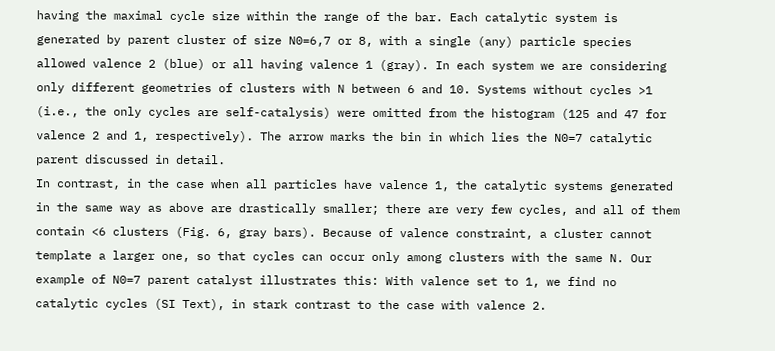having the maximal cycle size within the range of the bar. Each catalytic system is generated by parent cluster of size N0=6,7 or 8, with a single (any) particle species allowed valence 2 (blue) or all having valence 1 (gray). In each system we are considering only different geometries of clusters with N between 6 and 10. Systems without cycles >1 (i.e., the only cycles are self-catalysis) were omitted from the histogram (125 and 47 for valence 2 and 1, respectively). The arrow marks the bin in which lies the N0=7 catalytic parent discussed in detail.
In contrast, in the case when all particles have valence 1, the catalytic systems generated in the same way as above are drastically smaller; there are very few cycles, and all of them contain <6 clusters (Fig. 6, gray bars). Because of valence constraint, a cluster cannot template a larger one, so that cycles can occur only among clusters with the same N. Our example of N0=7 parent catalyst illustrates this: With valence set to 1, we find no catalytic cycles (SI Text), in stark contrast to the case with valence 2.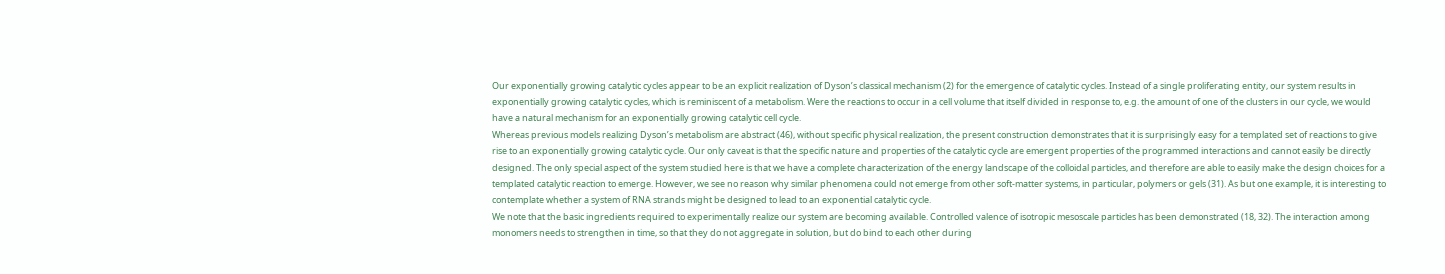Our exponentially growing catalytic cycles appear to be an explicit realization of Dyson’s classical mechanism (2) for the emergence of catalytic cycles. Instead of a single proliferating entity, our system results in exponentially growing catalytic cycles, which is reminiscent of a metabolism. Were the reactions to occur in a cell volume that itself divided in response to, e.g. the amount of one of the clusters in our cycle, we would have a natural mechanism for an exponentially growing catalytic cell cycle.
Whereas previous models realizing Dyson’s metabolism are abstract (46), without specific physical realization, the present construction demonstrates that it is surprisingly easy for a templated set of reactions to give rise to an exponentially growing catalytic cycle. Our only caveat is that the specific nature and properties of the catalytic cycle are emergent properties of the programmed interactions and cannot easily be directly designed. The only special aspect of the system studied here is that we have a complete characterization of the energy landscape of the colloidal particles, and therefore are able to easily make the design choices for a templated catalytic reaction to emerge. However, we see no reason why similar phenomena could not emerge from other soft-matter systems, in particular, polymers or gels (31). As but one example, it is interesting to contemplate whether a system of RNA strands might be designed to lead to an exponential catalytic cycle.
We note that the basic ingredients required to experimentally realize our system are becoming available. Controlled valence of isotropic mesoscale particles has been demonstrated (18, 32). The interaction among monomers needs to strengthen in time, so that they do not aggregate in solution, but do bind to each other during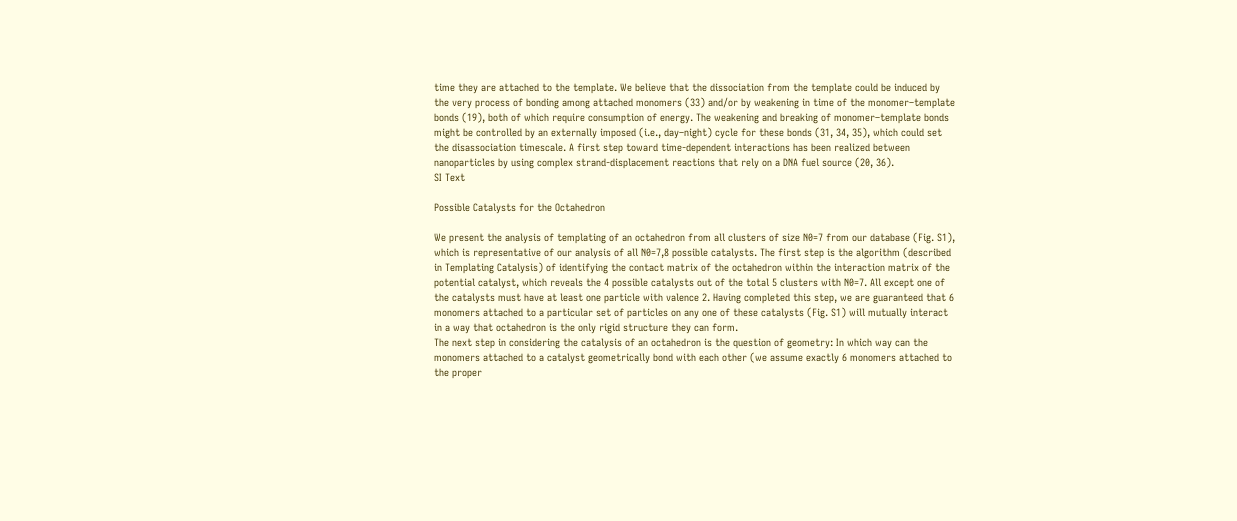time they are attached to the template. We believe that the dissociation from the template could be induced by the very process of bonding among attached monomers (33) and/or by weakening in time of the monomer–template bonds (19), both of which require consumption of energy. The weakening and breaking of monomer–template bonds might be controlled by an externally imposed (i.e., day–night) cycle for these bonds (31, 34, 35), which could set the disassociation timescale. A first step toward time-dependent interactions has been realized between nanoparticles by using complex strand-displacement reactions that rely on a DNA fuel source (20, 36).
SI Text

Possible Catalysts for the Octahedron

We present the analysis of templating of an octahedron from all clusters of size N0=7 from our database (Fig. S1), which is representative of our analysis of all N0=7,8 possible catalysts. The first step is the algorithm (described in Templating Catalysis) of identifying the contact matrix of the octahedron within the interaction matrix of the potential catalyst, which reveals the 4 possible catalysts out of the total 5 clusters with N0=7. All except one of the catalysts must have at least one particle with valence 2. Having completed this step, we are guaranteed that 6 monomers attached to a particular set of particles on any one of these catalysts (Fig. S1) will mutually interact in a way that octahedron is the only rigid structure they can form.
The next step in considering the catalysis of an octahedron is the question of geometry: In which way can the monomers attached to a catalyst geometrically bond with each other (we assume exactly 6 monomers attached to the proper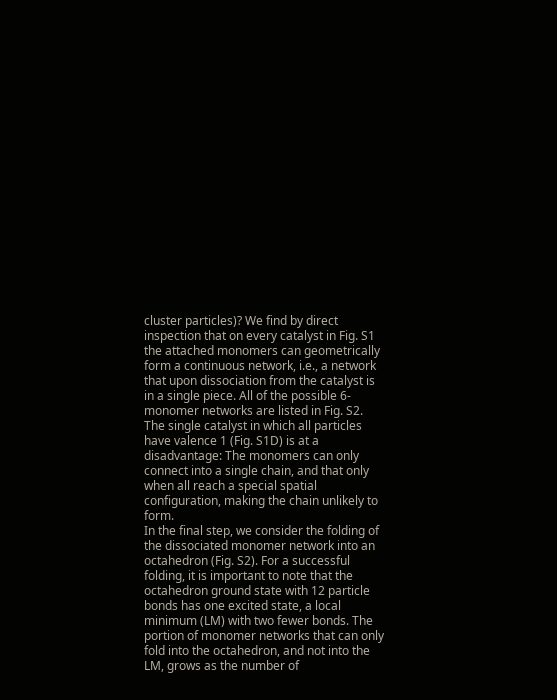cluster particles)? We find by direct inspection that on every catalyst in Fig. S1 the attached monomers can geometrically form a continuous network, i.e., a network that upon dissociation from the catalyst is in a single piece. All of the possible 6-monomer networks are listed in Fig. S2. The single catalyst in which all particles have valence 1 (Fig. S1D) is at a disadvantage: The monomers can only connect into a single chain, and that only when all reach a special spatial configuration, making the chain unlikely to form.
In the final step, we consider the folding of the dissociated monomer network into an octahedron (Fig. S2). For a successful folding, it is important to note that the octahedron ground state with 12 particle bonds has one excited state, a local minimum (LM) with two fewer bonds. The portion of monomer networks that can only fold into the octahedron, and not into the LM, grows as the number of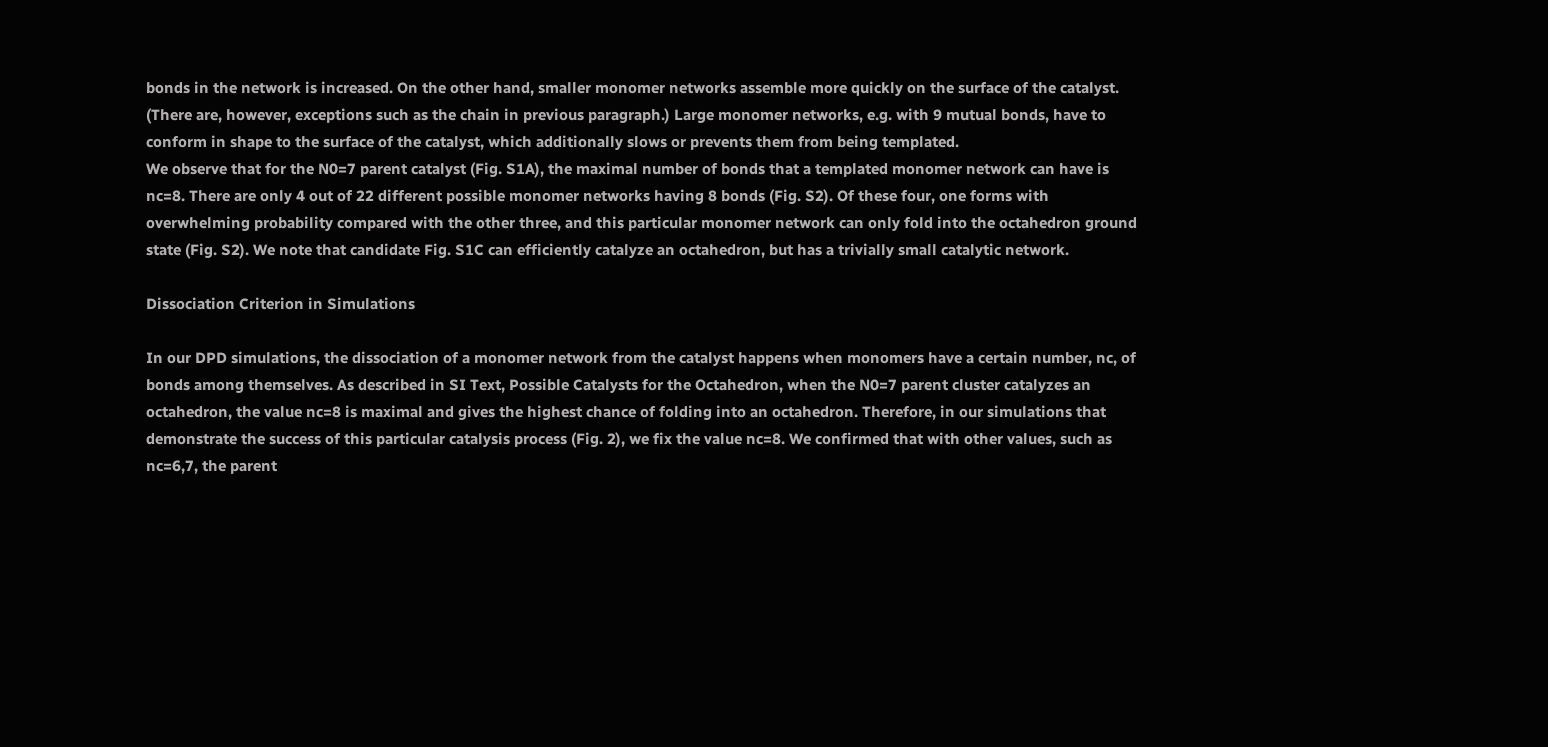bonds in the network is increased. On the other hand, smaller monomer networks assemble more quickly on the surface of the catalyst. (There are, however, exceptions such as the chain in previous paragraph.) Large monomer networks, e.g. with 9 mutual bonds, have to conform in shape to the surface of the catalyst, which additionally slows or prevents them from being templated.
We observe that for the N0=7 parent catalyst (Fig. S1A), the maximal number of bonds that a templated monomer network can have is nc=8. There are only 4 out of 22 different possible monomer networks having 8 bonds (Fig. S2). Of these four, one forms with overwhelming probability compared with the other three, and this particular monomer network can only fold into the octahedron ground state (Fig. S2). We note that candidate Fig. S1C can efficiently catalyze an octahedron, but has a trivially small catalytic network.

Dissociation Criterion in Simulations

In our DPD simulations, the dissociation of a monomer network from the catalyst happens when monomers have a certain number, nc, of bonds among themselves. As described in SI Text, Possible Catalysts for the Octahedron, when the N0=7 parent cluster catalyzes an octahedron, the value nc=8 is maximal and gives the highest chance of folding into an octahedron. Therefore, in our simulations that demonstrate the success of this particular catalysis process (Fig. 2), we fix the value nc=8. We confirmed that with other values, such as nc=6,7, the parent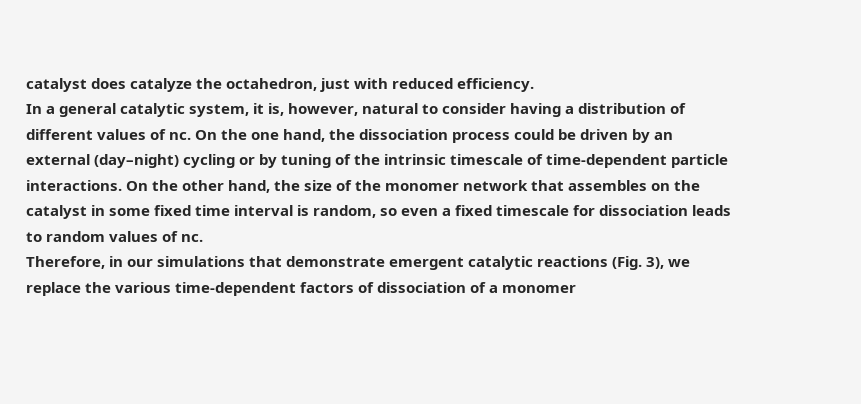catalyst does catalyze the octahedron, just with reduced efficiency.
In a general catalytic system, it is, however, natural to consider having a distribution of different values of nc. On the one hand, the dissociation process could be driven by an external (day–night) cycling or by tuning of the intrinsic timescale of time-dependent particle interactions. On the other hand, the size of the monomer network that assembles on the catalyst in some fixed time interval is random, so even a fixed timescale for dissociation leads to random values of nc.
Therefore, in our simulations that demonstrate emergent catalytic reactions (Fig. 3), we replace the various time-dependent factors of dissociation of a monomer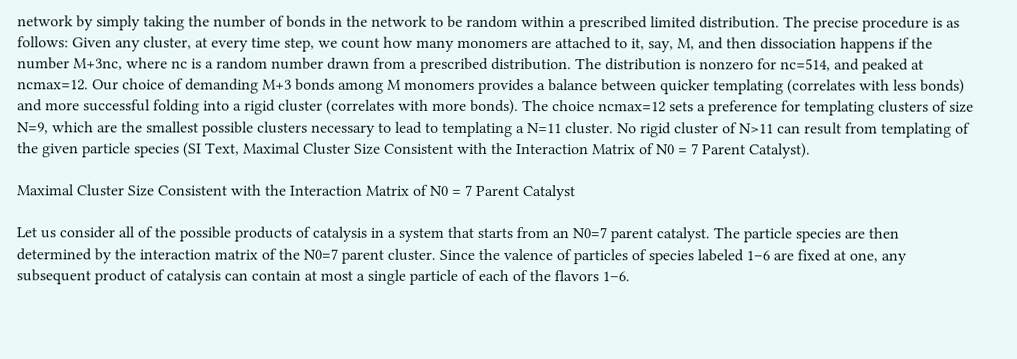network by simply taking the number of bonds in the network to be random within a prescribed limited distribution. The precise procedure is as follows: Given any cluster, at every time step, we count how many monomers are attached to it, say, M, and then dissociation happens if the number M+3nc, where nc is a random number drawn from a prescribed distribution. The distribution is nonzero for nc=514, and peaked at ncmax=12. Our choice of demanding M+3 bonds among M monomers provides a balance between quicker templating (correlates with less bonds) and more successful folding into a rigid cluster (correlates with more bonds). The choice ncmax=12 sets a preference for templating clusters of size N=9, which are the smallest possible clusters necessary to lead to templating a N=11 cluster. No rigid cluster of N>11 can result from templating of the given particle species (SI Text, Maximal Cluster Size Consistent with the Interaction Matrix of N0 = 7 Parent Catalyst).

Maximal Cluster Size Consistent with the Interaction Matrix of N0 = 7 Parent Catalyst

Let us consider all of the possible products of catalysis in a system that starts from an N0=7 parent catalyst. The particle species are then determined by the interaction matrix of the N0=7 parent cluster. Since the valence of particles of species labeled 1–6 are fixed at one, any subsequent product of catalysis can contain at most a single particle of each of the flavors 1–6.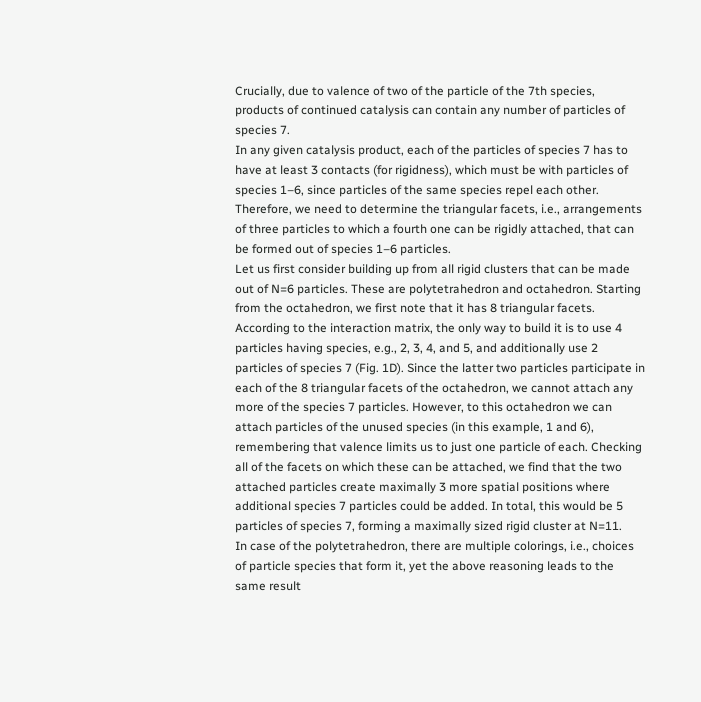Crucially, due to valence of two of the particle of the 7th species, products of continued catalysis can contain any number of particles of species 7.
In any given catalysis product, each of the particles of species 7 has to have at least 3 contacts (for rigidness), which must be with particles of species 1–6, since particles of the same species repel each other. Therefore, we need to determine the triangular facets, i.e., arrangements of three particles to which a fourth one can be rigidly attached, that can be formed out of species 1–6 particles.
Let us first consider building up from all rigid clusters that can be made out of N=6 particles. These are polytetrahedron and octahedron. Starting from the octahedron, we first note that it has 8 triangular facets. According to the interaction matrix, the only way to build it is to use 4 particles having species, e.g., 2, 3, 4, and 5, and additionally use 2 particles of species 7 (Fig. 1D). Since the latter two particles participate in each of the 8 triangular facets of the octahedron, we cannot attach any more of the species 7 particles. However, to this octahedron we can attach particles of the unused species (in this example, 1 and 6), remembering that valence limits us to just one particle of each. Checking all of the facets on which these can be attached, we find that the two attached particles create maximally 3 more spatial positions where additional species 7 particles could be added. In total, this would be 5 particles of species 7, forming a maximally sized rigid cluster at N=11.
In case of the polytetrahedron, there are multiple colorings, i.e., choices of particle species that form it, yet the above reasoning leads to the same result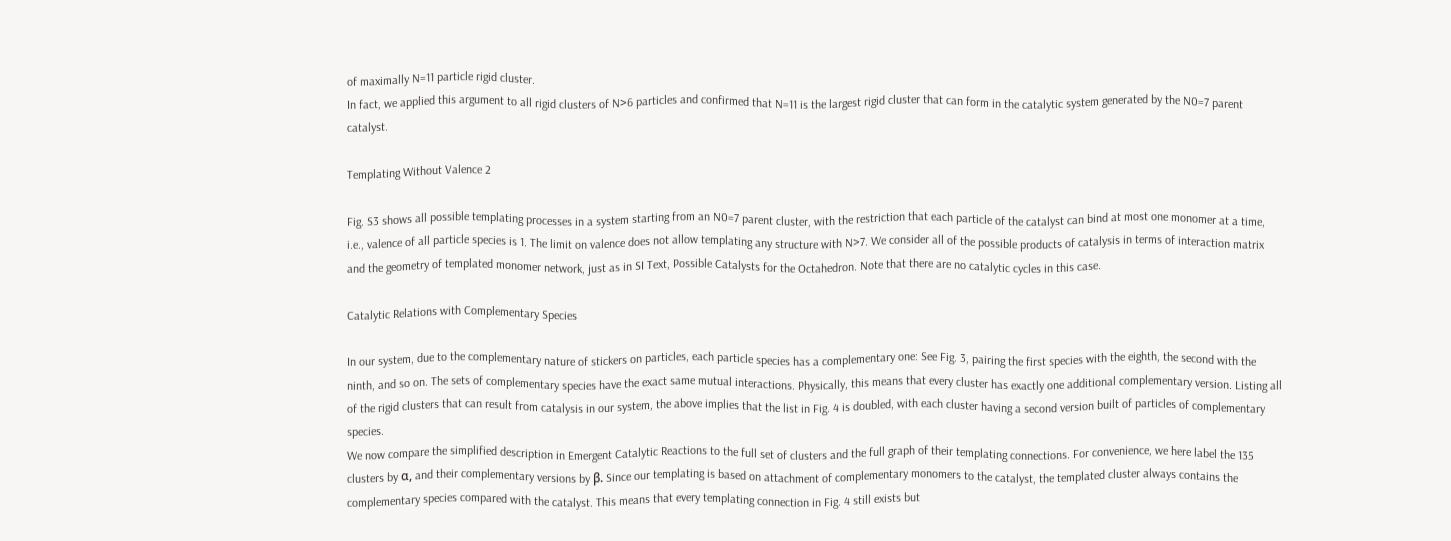of maximally N=11 particle rigid cluster.
In fact, we applied this argument to all rigid clusters of N>6 particles and confirmed that N=11 is the largest rigid cluster that can form in the catalytic system generated by the N0=7 parent catalyst.

Templating Without Valence 2

Fig. S3 shows all possible templating processes in a system starting from an N0=7 parent cluster, with the restriction that each particle of the catalyst can bind at most one monomer at a time, i.e., valence of all particle species is 1. The limit on valence does not allow templating any structure with N>7. We consider all of the possible products of catalysis in terms of interaction matrix and the geometry of templated monomer network, just as in SI Text, Possible Catalysts for the Octahedron. Note that there are no catalytic cycles in this case.

Catalytic Relations with Complementary Species

In our system, due to the complementary nature of stickers on particles, each particle species has a complementary one: See Fig. 3, pairing the first species with the eighth, the second with the ninth, and so on. The sets of complementary species have the exact same mutual interactions. Physically, this means that every cluster has exactly one additional complementary version. Listing all of the rigid clusters that can result from catalysis in our system, the above implies that the list in Fig. 4 is doubled, with each cluster having a second version built of particles of complementary species.
We now compare the simplified description in Emergent Catalytic Reactions to the full set of clusters and the full graph of their templating connections. For convenience, we here label the 135 clusters by α, and their complementary versions by β. Since our templating is based on attachment of complementary monomers to the catalyst, the templated cluster always contains the complementary species compared with the catalyst. This means that every templating connection in Fig. 4 still exists but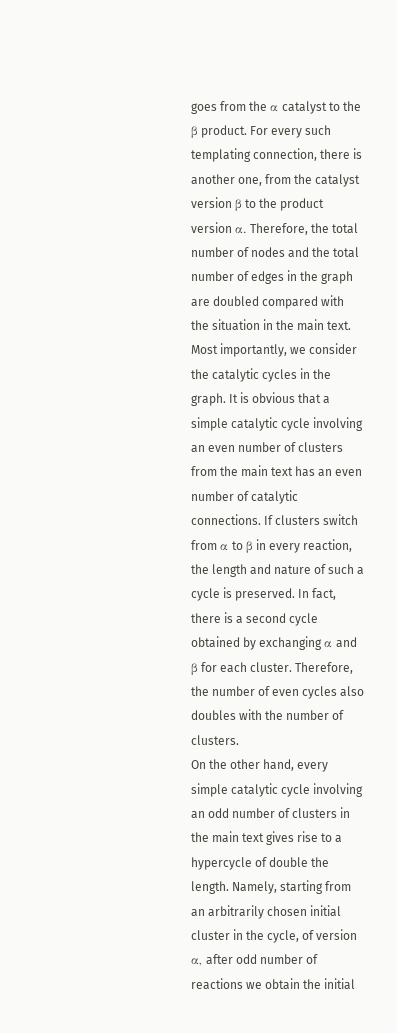goes from the α catalyst to the β product. For every such templating connection, there is another one, from the catalyst version β to the product version α. Therefore, the total number of nodes and the total number of edges in the graph are doubled compared with the situation in the main text.
Most importantly, we consider the catalytic cycles in the graph. It is obvious that a simple catalytic cycle involving an even number of clusters from the main text has an even number of catalytic connections. If clusters switch from α to β in every reaction, the length and nature of such a cycle is preserved. In fact, there is a second cycle obtained by exchanging α and β for each cluster. Therefore, the number of even cycles also doubles with the number of clusters.
On the other hand, every simple catalytic cycle involving an odd number of clusters in the main text gives rise to a hypercycle of double the length. Namely, starting from an arbitrarily chosen initial cluster in the cycle, of version α, after odd number of reactions we obtain the initial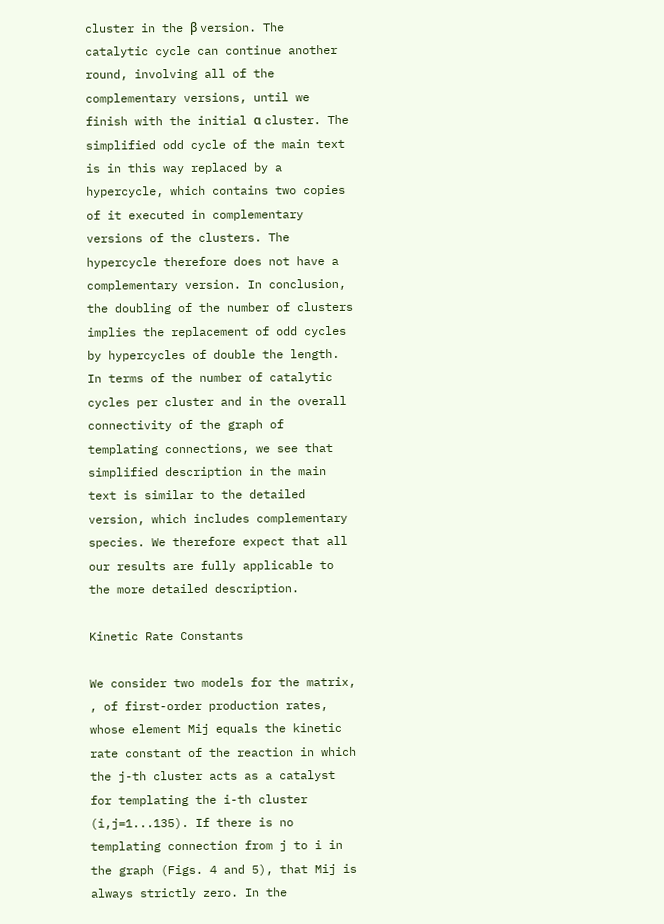cluster in the β version. The catalytic cycle can continue another round, involving all of the complementary versions, until we finish with the initial α cluster. The simplified odd cycle of the main text is in this way replaced by a hypercycle, which contains two copies of it executed in complementary versions of the clusters. The hypercycle therefore does not have a complementary version. In conclusion, the doubling of the number of clusters implies the replacement of odd cycles by hypercycles of double the length.
In terms of the number of catalytic cycles per cluster and in the overall connectivity of the graph of templating connections, we see that simplified description in the main text is similar to the detailed version, which includes complementary species. We therefore expect that all our results are fully applicable to the more detailed description.

Kinetic Rate Constants

We consider two models for the matrix, , of first-order production rates, whose element Mij equals the kinetic rate constant of the reaction in which the j-th cluster acts as a catalyst for templating the i-th cluster (i,j=1...135). If there is no templating connection from j to i in the graph (Figs. 4 and 5), that Mij is always strictly zero. In the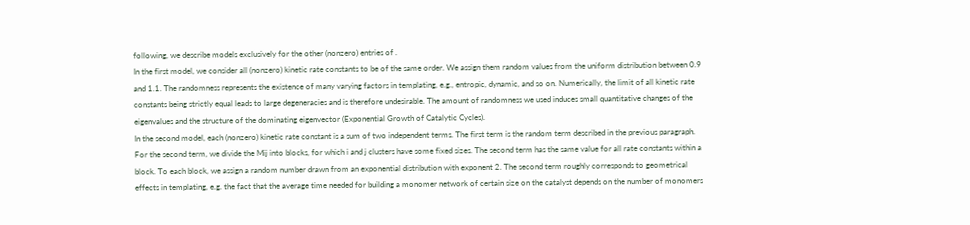following, we describe models exclusively for the other (nonzero) entries of .
In the first model, we consider all (nonzero) kinetic rate constants to be of the same order. We assign them random values from the uniform distribution between 0.9 and 1.1. The randomness represents the existence of many varying factors in templating, e.g., entropic, dynamic, and so on. Numerically, the limit of all kinetic rate constants being strictly equal leads to large degeneracies and is therefore undesirable. The amount of randomness we used induces small quantitative changes of the eigenvalues and the structure of the dominating eigenvector (Exponential Growth of Catalytic Cycles).
In the second model, each (nonzero) kinetic rate constant is a sum of two independent terms. The first term is the random term described in the previous paragraph. For the second term, we divide the Mij into blocks, for which i and j clusters have some fixed sizes. The second term has the same value for all rate constants within a block. To each block, we assign a random number drawn from an exponential distribution with exponent 2. The second term roughly corresponds to geometrical effects in templating, e.g. the fact that the average time needed for building a monomer network of certain size on the catalyst depends on the number of monomers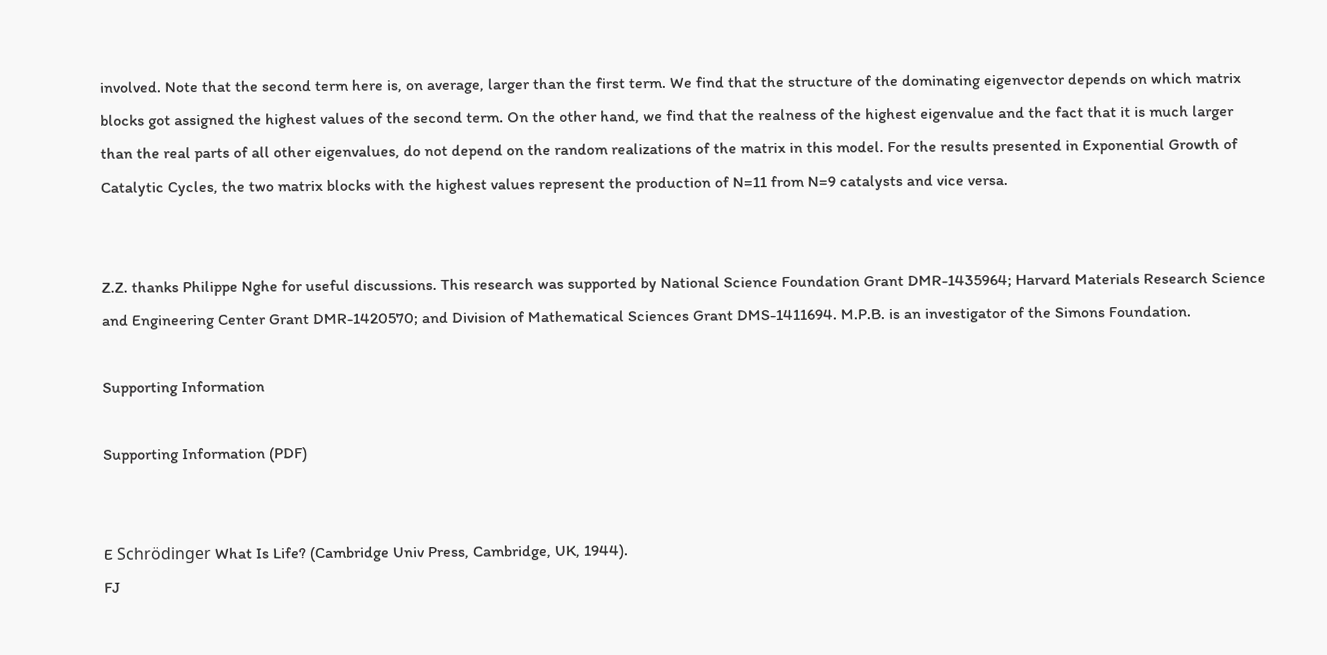involved. Note that the second term here is, on average, larger than the first term. We find that the structure of the dominating eigenvector depends on which matrix blocks got assigned the highest values of the second term. On the other hand, we find that the realness of the highest eigenvalue and the fact that it is much larger than the real parts of all other eigenvalues, do not depend on the random realizations of the matrix in this model. For the results presented in Exponential Growth of Catalytic Cycles, the two matrix blocks with the highest values represent the production of N=11 from N=9 catalysts and vice versa.


Z.Z. thanks Philippe Nghe for useful discussions. This research was supported by National Science Foundation Grant DMR-1435964; Harvard Materials Research Science and Engineering Center Grant DMR-1420570; and Division of Mathematical Sciences Grant DMS-1411694. M.P.B. is an investigator of the Simons Foundation.

Supporting Information

Supporting Information (PDF)


E Schrödinger What Is Life? (Cambridge Univ Press, Cambridge, UK, 1944).
FJ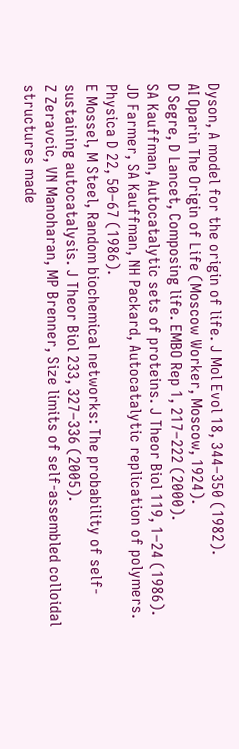Dyson, A model for the origin of life. J Mol Evol 18, 344–350 (1982).
AI Oparin The Origin of Life (Moscow Worker, Moscow, 1924).
D Segre, D Lancet, Composing life. EMBO Rep 1, 217–222 (2000).
SA Kauffman, Autocatalytic sets of proteins. J Theor Biol 119, 1–24 (1986).
JD Farmer, SA Kauffman, NH Packard, Autocatalytic replication of polymers. Physica D 22, 50–67 (1986).
E Mossel, M Steel, Random biochemical networks: The probability of self-sustaining autocatalysis. J Theor Biol 233, 327–336 (2005).
Z Zeravcic, VN Manoharan, MP Brenner, Size limits of self-assembled colloidal structures made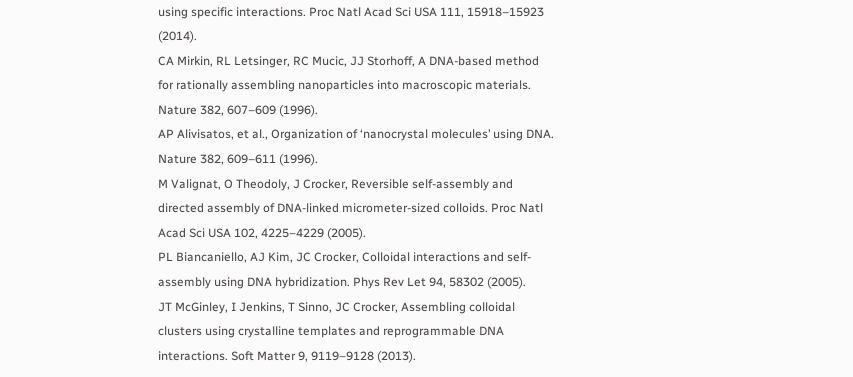using specific interactions. Proc Natl Acad Sci USA 111, 15918–15923 (2014).
CA Mirkin, RL Letsinger, RC Mucic, JJ Storhoff, A DNA-based method for rationally assembling nanoparticles into macroscopic materials. Nature 382, 607–609 (1996).
AP Alivisatos, et al., Organization of ‘nanocrystal molecules’ using DNA. Nature 382, 609–611 (1996).
M Valignat, O Theodoly, J Crocker, Reversible self-assembly and directed assembly of DNA-linked micrometer-sized colloids. Proc Natl Acad Sci USA 102, 4225–4229 (2005).
PL Biancaniello, AJ Kim, JC Crocker, Colloidal interactions and self-assembly using DNA hybridization. Phys Rev Let 94, 58302 (2005).
JT McGinley, I Jenkins, T Sinno, JC Crocker, Assembling colloidal clusters using crystalline templates and reprogrammable DNA interactions. Soft Matter 9, 9119–9128 (2013).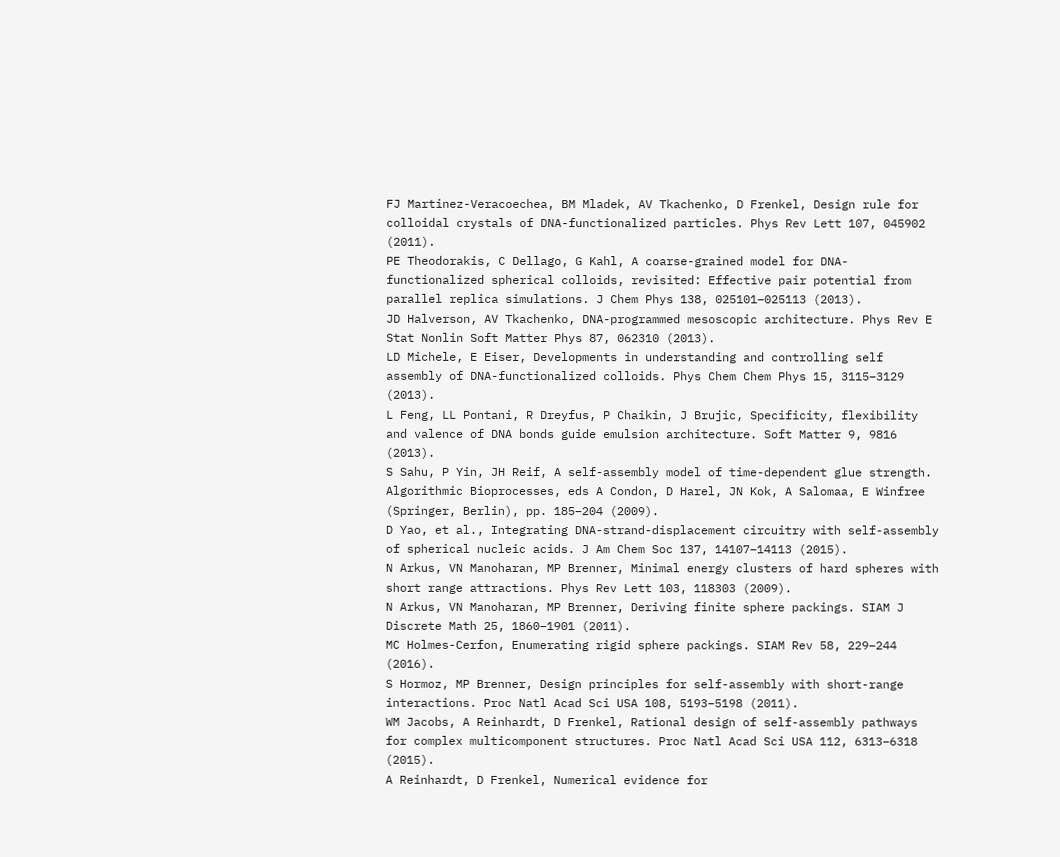FJ Martinez-Veracoechea, BM Mladek, AV Tkachenko, D Frenkel, Design rule for colloidal crystals of DNA-functionalized particles. Phys Rev Lett 107, 045902 (2011).
PE Theodorakis, C Dellago, G Kahl, A coarse-grained model for DNA-functionalized spherical colloids, revisited: Effective pair potential from parallel replica simulations. J Chem Phys 138, 025101–025113 (2013).
JD Halverson, AV Tkachenko, DNA-programmed mesoscopic architecture. Phys Rev E Stat Nonlin Soft Matter Phys 87, 062310 (2013).
LD Michele, E Eiser, Developments in understanding and controlling self assembly of DNA-functionalized colloids. Phys Chem Chem Phys 15, 3115–3129 (2013).
L Feng, LL Pontani, R Dreyfus, P Chaikin, J Brujic, Specificity, flexibility and valence of DNA bonds guide emulsion architecture. Soft Matter 9, 9816 (2013).
S Sahu, P Yin, JH Reif, A self-assembly model of time-dependent glue strength. Algorithmic Bioprocesses, eds A Condon, D Harel, JN Kok, A Salomaa, E Winfree (Springer, Berlin), pp. 185–204 (2009).
D Yao, et al., Integrating DNA-strand-displacement circuitry with self-assembly of spherical nucleic acids. J Am Chem Soc 137, 14107–14113 (2015).
N Arkus, VN Manoharan, MP Brenner, Minimal energy clusters of hard spheres with short range attractions. Phys Rev Lett 103, 118303 (2009).
N Arkus, VN Manoharan, MP Brenner, Deriving finite sphere packings. SIAM J Discrete Math 25, 1860–1901 (2011).
MC Holmes-Cerfon, Enumerating rigid sphere packings. SIAM Rev 58, 229–244 (2016).
S Hormoz, MP Brenner, Design principles for self-assembly with short-range interactions. Proc Natl Acad Sci USA 108, 5193–5198 (2011).
WM Jacobs, A Reinhardt, D Frenkel, Rational design of self-assembly pathways for complex multicomponent structures. Proc Natl Acad Sci USA 112, 6313–6318 (2015).
A Reinhardt, D Frenkel, Numerical evidence for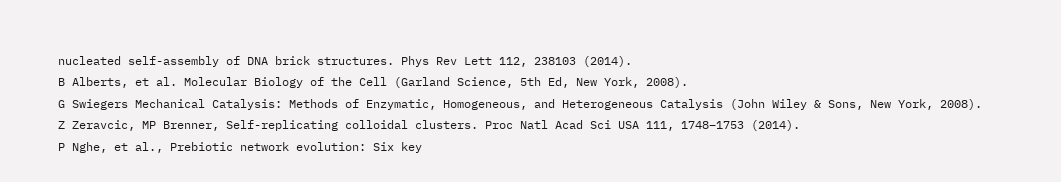nucleated self-assembly of DNA brick structures. Phys Rev Lett 112, 238103 (2014).
B Alberts, et al. Molecular Biology of the Cell (Garland Science, 5th Ed, New York, 2008).
G Swiegers Mechanical Catalysis: Methods of Enzymatic, Homogeneous, and Heterogeneous Catalysis (John Wiley & Sons, New York, 2008).
Z Zeravcic, MP Brenner, Self-replicating colloidal clusters. Proc Natl Acad Sci USA 111, 1748–1753 (2014).
P Nghe, et al., Prebiotic network evolution: Six key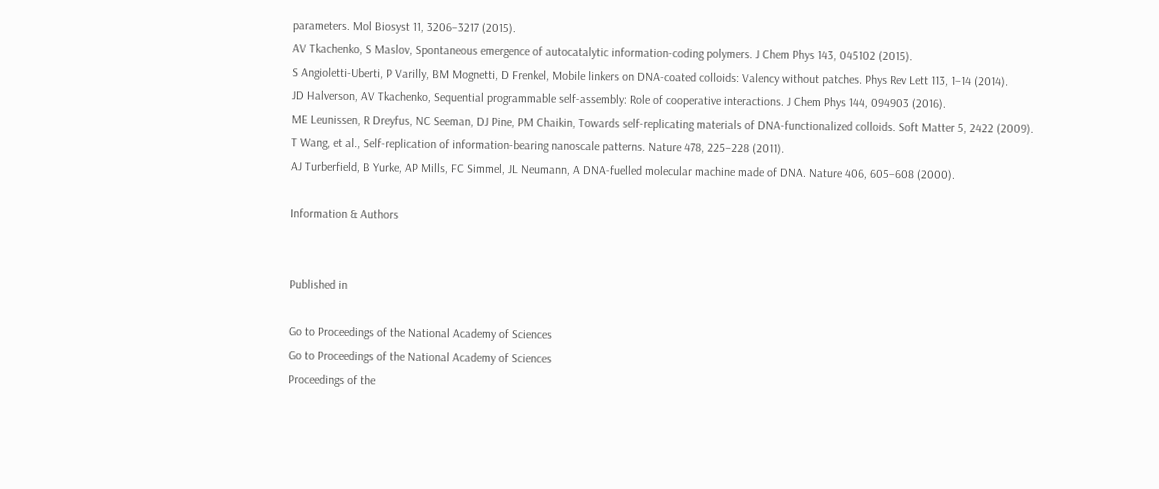parameters. Mol Biosyst 11, 3206–3217 (2015).
AV Tkachenko, S Maslov, Spontaneous emergence of autocatalytic information-coding polymers. J Chem Phys 143, 045102 (2015).
S Angioletti-Uberti, P Varilly, BM Mognetti, D Frenkel, Mobile linkers on DNA-coated colloids: Valency without patches. Phys Rev Lett 113, 1–14 (2014).
JD Halverson, AV Tkachenko, Sequential programmable self-assembly: Role of cooperative interactions. J Chem Phys 144, 094903 (2016).
ME Leunissen, R Dreyfus, NC Seeman, DJ Pine, PM Chaikin, Towards self-replicating materials of DNA-functionalized colloids. Soft Matter 5, 2422 (2009).
T Wang, et al., Self-replication of information-bearing nanoscale patterns. Nature 478, 225–228 (2011).
AJ Turberfield, B Yurke, AP Mills, FC Simmel, JL Neumann, A DNA-fuelled molecular machine made of DNA. Nature 406, 605–608 (2000).

Information & Authors


Published in

Go to Proceedings of the National Academy of Sciences
Go to Proceedings of the National Academy of Sciences
Proceedings of the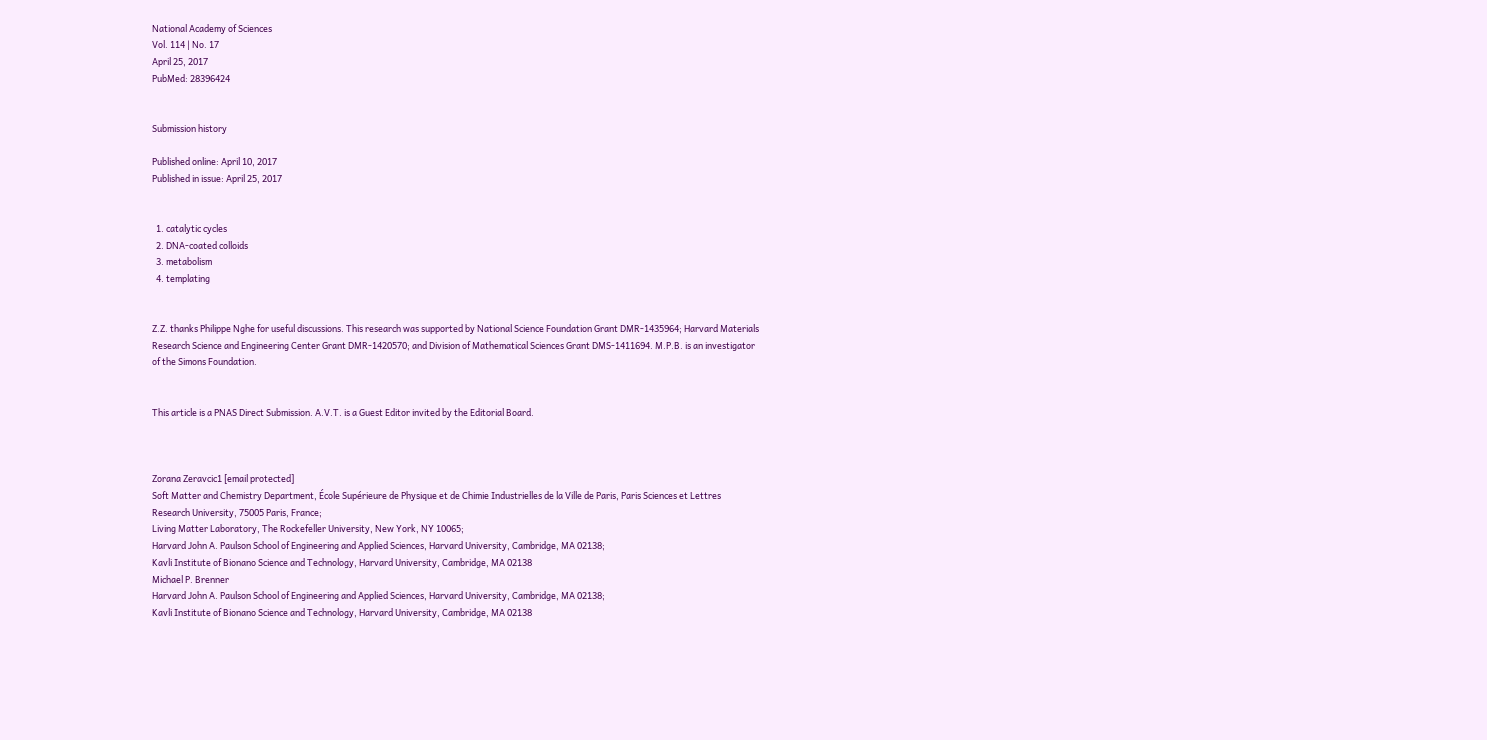National Academy of Sciences
Vol. 114 | No. 17
April 25, 2017
PubMed: 28396424


Submission history

Published online: April 10, 2017
Published in issue: April 25, 2017


  1. catalytic cycles
  2. DNA-coated colloids
  3. metabolism
  4. templating


Z.Z. thanks Philippe Nghe for useful discussions. This research was supported by National Science Foundation Grant DMR-1435964; Harvard Materials Research Science and Engineering Center Grant DMR-1420570; and Division of Mathematical Sciences Grant DMS-1411694. M.P.B. is an investigator of the Simons Foundation.


This article is a PNAS Direct Submission. A.V.T. is a Guest Editor invited by the Editorial Board.



Zorana Zeravcic1 [email protected]
Soft Matter and Chemistry Department, École Supérieure de Physique et de Chimie Industrielles de la Ville de Paris, Paris Sciences et Lettres Research University, 75005 Paris, France;
Living Matter Laboratory, The Rockefeller University, New York, NY 10065;
Harvard John A. Paulson School of Engineering and Applied Sciences, Harvard University, Cambridge, MA 02138;
Kavli Institute of Bionano Science and Technology, Harvard University, Cambridge, MA 02138
Michael P. Brenner
Harvard John A. Paulson School of Engineering and Applied Sciences, Harvard University, Cambridge, MA 02138;
Kavli Institute of Bionano Science and Technology, Harvard University, Cambridge, MA 02138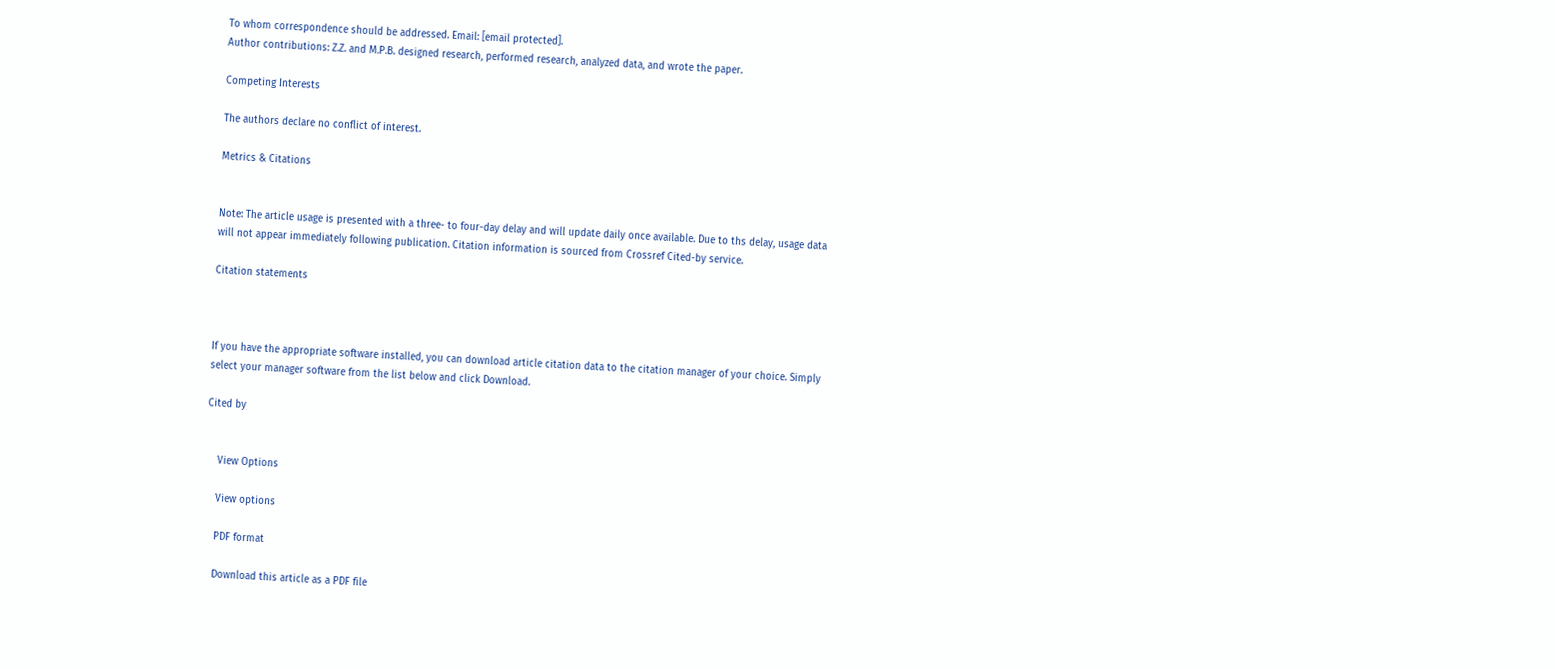To whom correspondence should be addressed. Email: [email protected].
Author contributions: Z.Z. and M.P.B. designed research, performed research, analyzed data, and wrote the paper.

Competing Interests

The authors declare no conflict of interest.

Metrics & Citations


Note: The article usage is presented with a three- to four-day delay and will update daily once available. Due to ths delay, usage data will not appear immediately following publication. Citation information is sourced from Crossref Cited-by service.

Citation statements



If you have the appropriate software installed, you can download article citation data to the citation manager of your choice. Simply select your manager software from the list below and click Download.

Cited by


    View Options

    View options

    PDF format

    Download this article as a PDF file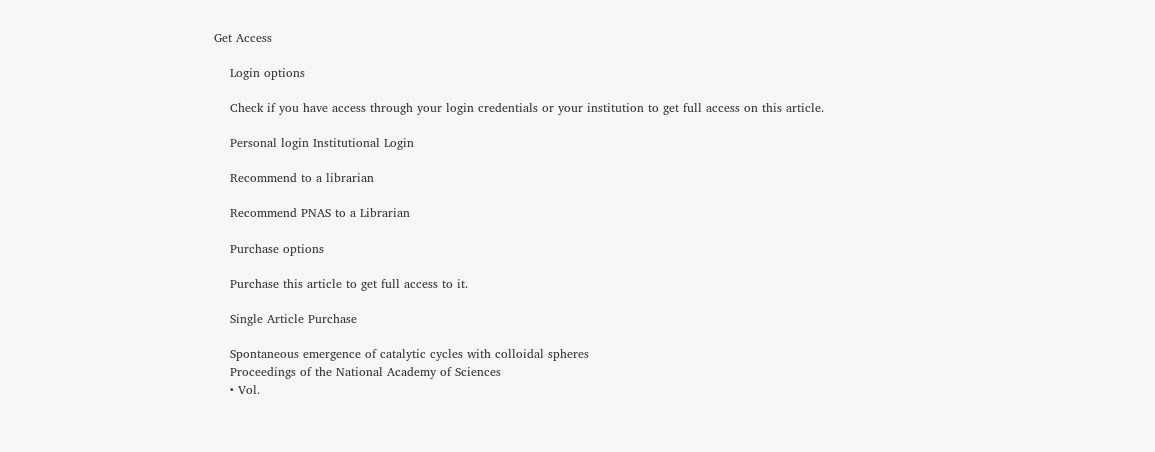Get Access

    Login options

    Check if you have access through your login credentials or your institution to get full access on this article.

    Personal login Institutional Login

    Recommend to a librarian

    Recommend PNAS to a Librarian

    Purchase options

    Purchase this article to get full access to it.

    Single Article Purchase

    Spontaneous emergence of catalytic cycles with colloidal spheres
    Proceedings of the National Academy of Sciences
    • Vol.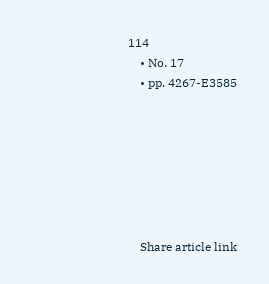114
    • No. 17
    • pp. 4267-E3585







    Share article link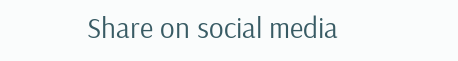Share on social media